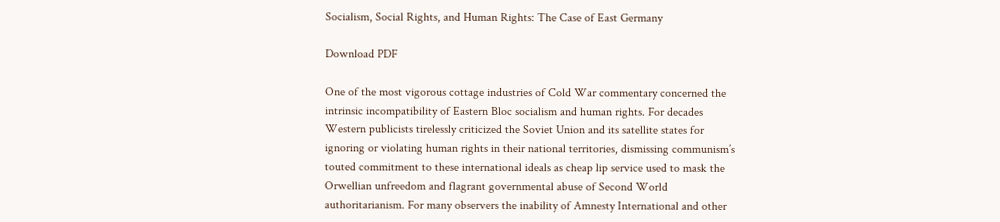Socialism, Social Rights, and Human Rights: The Case of East Germany

Download PDF

One of the most vigorous cottage industries of Cold War commentary concerned the intrinsic incompatibility of Eastern Bloc socialism and human rights. For decades Western publicists tirelessly criticized the Soviet Union and its satellite states for ignoring or violating human rights in their national territories, dismissing communism’s touted commitment to these international ideals as cheap lip service used to mask the Orwellian unfreedom and flagrant governmental abuse of Second World authoritarianism. For many observers the inability of Amnesty International and other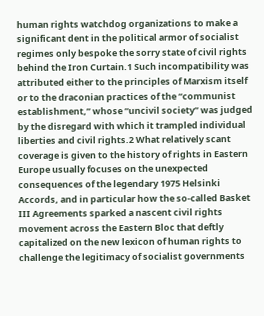human rights watchdog organizations to make a significant dent in the political armor of socialist regimes only bespoke the sorry state of civil rights behind the Iron Curtain.1 Such incompatibility was attributed either to the principles of Marxism itself or to the draconian practices of the “communist establishment,” whose “uncivil society” was judged by the disregard with which it trampled individual liberties and civil rights.2 What relatively scant coverage is given to the history of rights in Eastern Europe usually focuses on the unexpected consequences of the legendary 1975 Helsinki Accords, and in particular how the so-called Basket III Agreements sparked a nascent civil rights movement across the Eastern Bloc that deftly capitalized on the new lexicon of human rights to challenge the legitimacy of socialist governments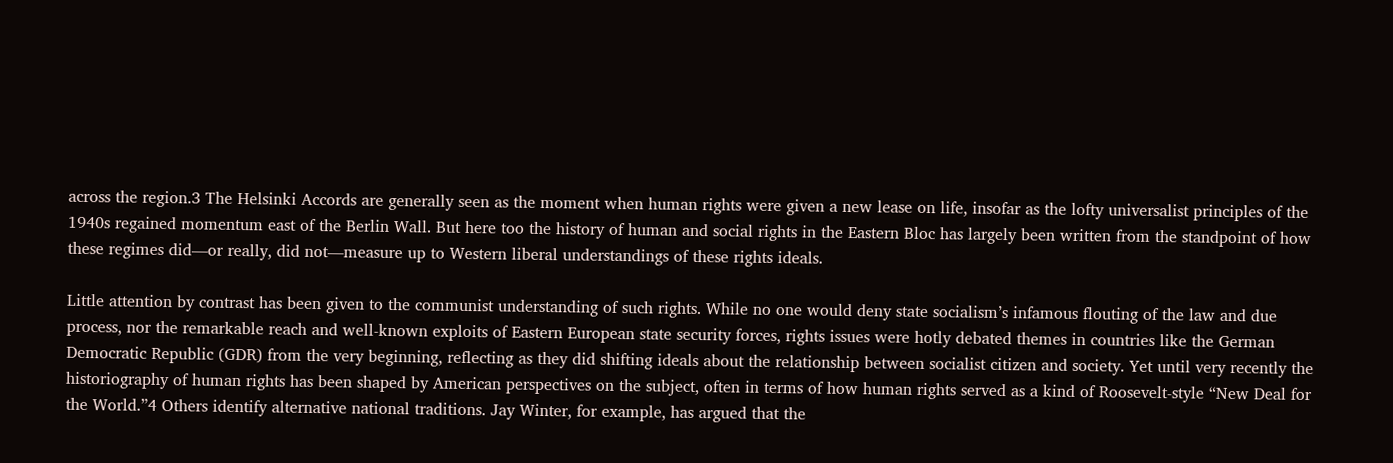across the region.3 The Helsinki Accords are generally seen as the moment when human rights were given a new lease on life, insofar as the lofty universalist principles of the 1940s regained momentum east of the Berlin Wall. But here too the history of human and social rights in the Eastern Bloc has largely been written from the standpoint of how these regimes did—or really, did not—measure up to Western liberal understandings of these rights ideals.

Little attention by contrast has been given to the communist understanding of such rights. While no one would deny state socialism’s infamous flouting of the law and due process, nor the remarkable reach and well-known exploits of Eastern European state security forces, rights issues were hotly debated themes in countries like the German Democratic Republic (GDR) from the very beginning, reflecting as they did shifting ideals about the relationship between socialist citizen and society. Yet until very recently the historiography of human rights has been shaped by American perspectives on the subject, often in terms of how human rights served as a kind of Roosevelt-style “New Deal for the World.”4 Others identify alternative national traditions. Jay Winter, for example, has argued that the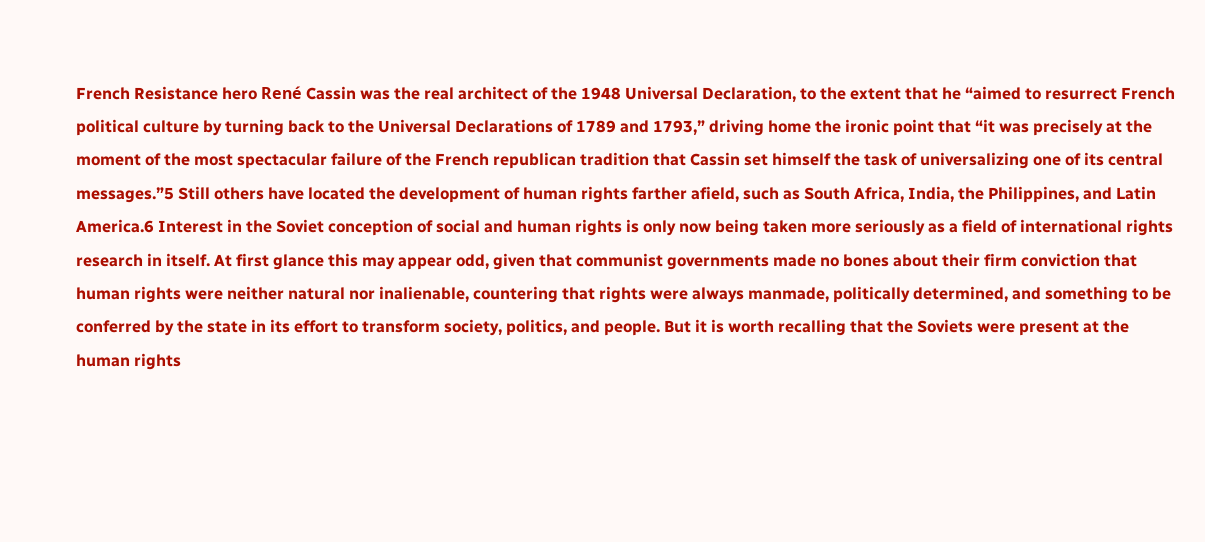French Resistance hero René Cassin was the real architect of the 1948 Universal Declaration, to the extent that he “aimed to resurrect French political culture by turning back to the Universal Declarations of 1789 and 1793,” driving home the ironic point that “it was precisely at the moment of the most spectacular failure of the French republican tradition that Cassin set himself the task of universalizing one of its central messages.”5 Still others have located the development of human rights farther afield, such as South Africa, India, the Philippines, and Latin America.6 Interest in the Soviet conception of social and human rights is only now being taken more seriously as a field of international rights research in itself. At first glance this may appear odd, given that communist governments made no bones about their firm conviction that human rights were neither natural nor inalienable, countering that rights were always manmade, politically determined, and something to be conferred by the state in its effort to transform society, politics, and people. But it is worth recalling that the Soviets were present at the human rights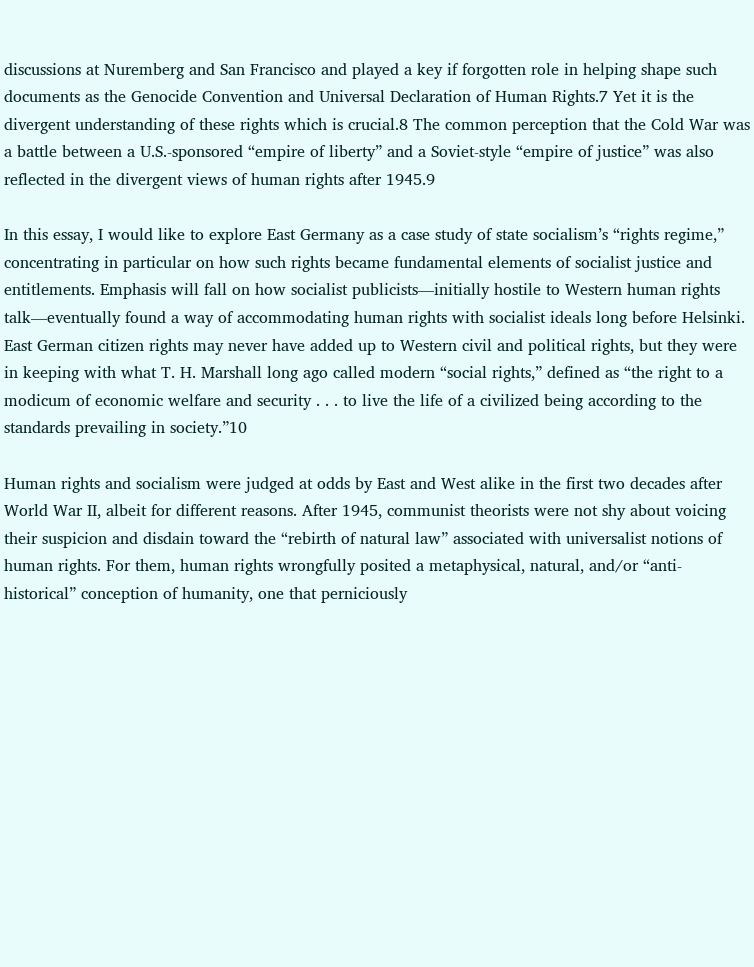discussions at Nuremberg and San Francisco and played a key if forgotten role in helping shape such documents as the Genocide Convention and Universal Declaration of Human Rights.7 Yet it is the divergent understanding of these rights which is crucial.8 The common perception that the Cold War was a battle between a U.S.-sponsored “empire of liberty” and a Soviet-style “empire of justice” was also reflected in the divergent views of human rights after 1945.9

In this essay, I would like to explore East Germany as a case study of state socialism’s “rights regime,” concentrating in particular on how such rights became fundamental elements of socialist justice and entitlements. Emphasis will fall on how socialist publicists—initially hostile to Western human rights talk—eventually found a way of accommodating human rights with socialist ideals long before Helsinki. East German citizen rights may never have added up to Western civil and political rights, but they were in keeping with what T. H. Marshall long ago called modern “social rights,” defined as “the right to a modicum of economic welfare and security . . . to live the life of a civilized being according to the standards prevailing in society.”10

Human rights and socialism were judged at odds by East and West alike in the first two decades after World War II, albeit for different reasons. After 1945, communist theorists were not shy about voicing their suspicion and disdain toward the “rebirth of natural law” associated with universalist notions of human rights. For them, human rights wrongfully posited a metaphysical, natural, and/or “anti-historical” conception of humanity, one that perniciously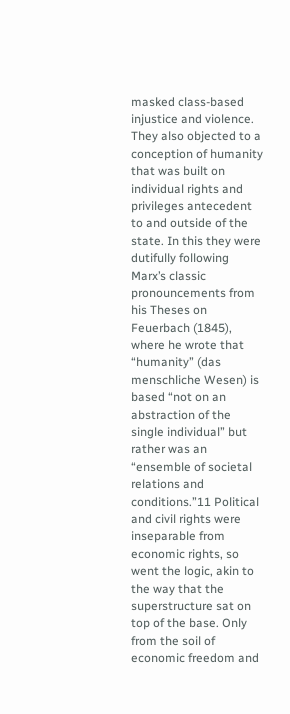masked class-based injustice and violence. They also objected to a conception of humanity that was built on individual rights and privileges antecedent to and outside of the state. In this they were dutifully following Marx’s classic pronouncements from his Theses on Feuerbach (1845), where he wrote that “humanity” (das menschliche Wesen) is based “not on an abstraction of the single individual” but rather was an “ensemble of societal relations and conditions.”11 Political and civil rights were inseparable from economic rights, so went the logic, akin to the way that the superstructure sat on top of the base. Only from the soil of economic freedom and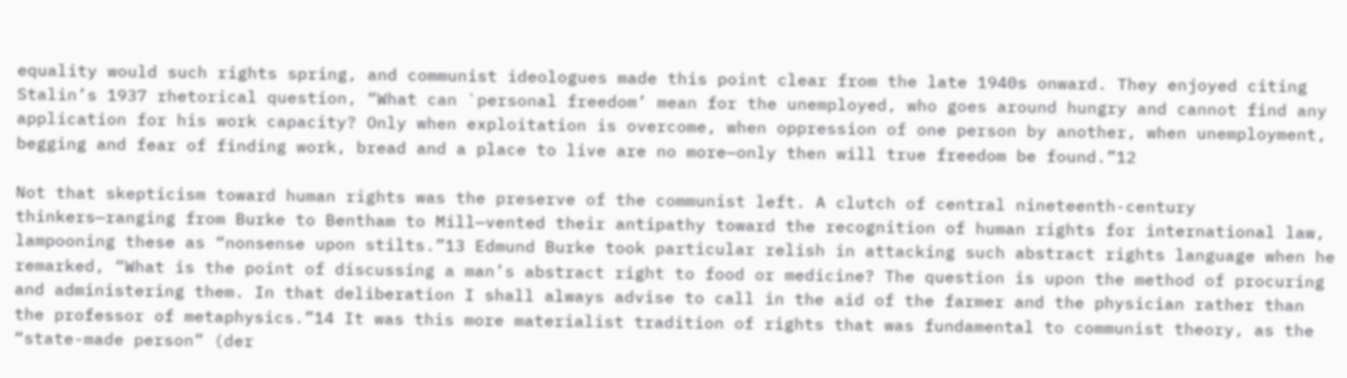equality would such rights spring, and communist ideologues made this point clear from the late 1940s onward. They enjoyed citing Stalin’s 1937 rhetorical question, “What can `personal freedom’ mean for the unemployed, who goes around hungry and cannot find any application for his work capacity? Only when exploitation is overcome, when oppression of one person by another, when unemployment, begging and fear of finding work, bread and a place to live are no more—only then will true freedom be found.”12

Not that skepticism toward human rights was the preserve of the communist left. A clutch of central nineteenth-century thinkers—ranging from Burke to Bentham to Mill—vented their antipathy toward the recognition of human rights for international law, lampooning these as “nonsense upon stilts.”13 Edmund Burke took particular relish in attacking such abstract rights language when he remarked, “What is the point of discussing a man’s abstract right to food or medicine? The question is upon the method of procuring and administering them. In that deliberation I shall always advise to call in the aid of the farmer and the physician rather than the professor of metaphysics.”14 It was this more materialist tradition of rights that was fundamental to communist theory, as the “state-made person” (der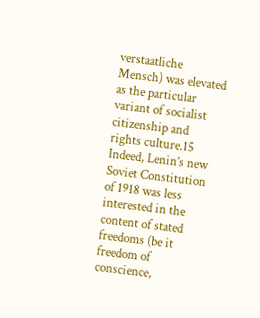verstaatliche Mensch) was elevated as the particular variant of socialist citizenship and rights culture.15 Indeed, Lenin’s new Soviet Constitution of 1918 was less interested in the content of stated freedoms (be it freedom of conscience,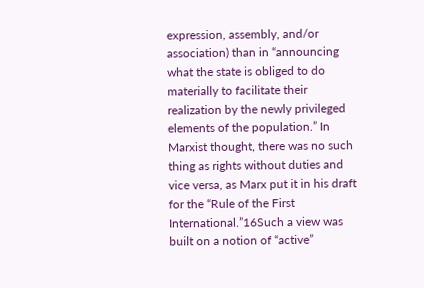expression, assembly, and/or association) than in “announcing what the state is obliged to do materially to facilitate their realization by the newly privileged elements of the population.” In Marxist thought, there was no such thing as rights without duties and vice versa, as Marx put it in his draft for the “Rule of the First International.”16Such a view was built on a notion of “active”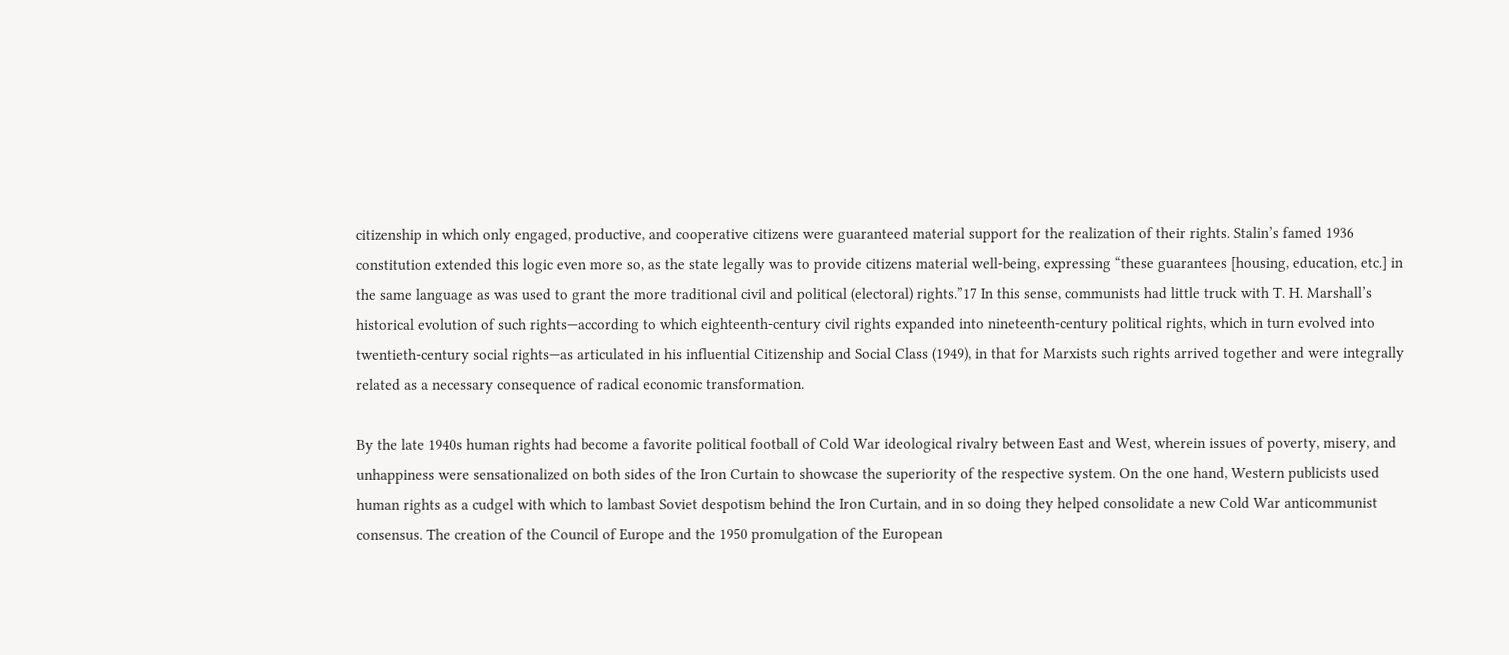citizenship in which only engaged, productive, and cooperative citizens were guaranteed material support for the realization of their rights. Stalin’s famed 1936 constitution extended this logic even more so, as the state legally was to provide citizens material well-being, expressing “these guarantees [housing, education, etc.] in the same language as was used to grant the more traditional civil and political (electoral) rights.”17 In this sense, communists had little truck with T. H. Marshall’s historical evolution of such rights—according to which eighteenth-century civil rights expanded into nineteenth-century political rights, which in turn evolved into twentieth-century social rights—as articulated in his influential Citizenship and Social Class (1949), in that for Marxists such rights arrived together and were integrally related as a necessary consequence of radical economic transformation.

By the late 1940s human rights had become a favorite political football of Cold War ideological rivalry between East and West, wherein issues of poverty, misery, and unhappiness were sensationalized on both sides of the Iron Curtain to showcase the superiority of the respective system. On the one hand, Western publicists used human rights as a cudgel with which to lambast Soviet despotism behind the Iron Curtain, and in so doing they helped consolidate a new Cold War anticommunist consensus. The creation of the Council of Europe and the 1950 promulgation of the European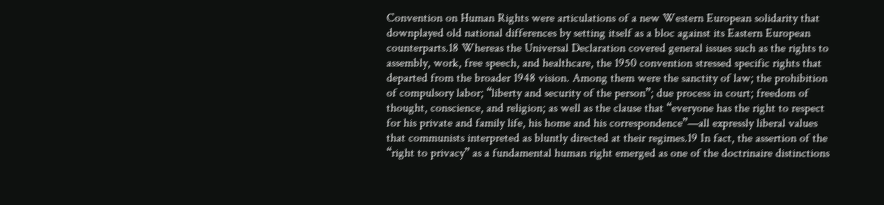Convention on Human Rights were articulations of a new Western European solidarity that downplayed old national differences by setting itself as a bloc against its Eastern European counterparts.18 Whereas the Universal Declaration covered general issues such as the rights to assembly, work, free speech, and healthcare, the 1950 convention stressed specific rights that departed from the broader 1948 vision. Among them were the sanctity of law; the prohibition of compulsory labor; “liberty and security of the person”; due process in court; freedom of thought, conscience, and religion; as well as the clause that “everyone has the right to respect for his private and family life, his home and his correspondence”—all expressly liberal values that communists interpreted as bluntly directed at their regimes.19 In fact, the assertion of the “right to privacy” as a fundamental human right emerged as one of the doctrinaire distinctions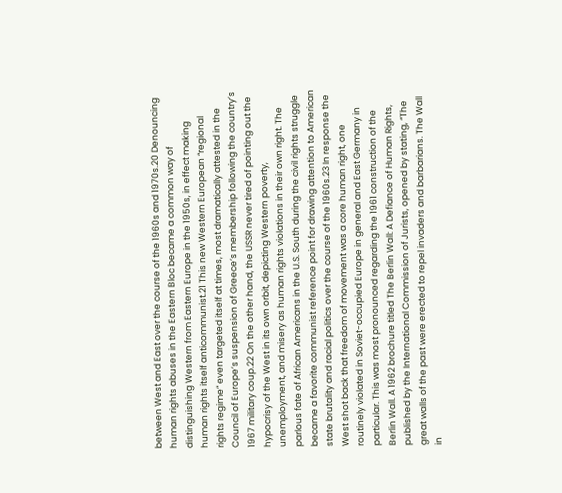between West and East over the course of the 1960s and 1970s.20 Denouncing human rights abuses in the Eastern Bloc became a common way of distinguishing Western from Eastern Europe in the 1950s, in effect making human rights itself anticommunist.21 This new Western European “regional rights regime” even targeted itself at times, most dramatically attested in the Council of Europe’s suspension of Greece’s membership following the country’s 1967 military coup.22 On the other hand, the USSR never tired of pointing out the hypocrisy of the West in its own orbit, depicting Western poverty, unemployment, and misery as human rights violations in their own right. The parlous fate of African Americans in the U.S. South during the civil rights struggle became a favorite communist reference point for drawing attention to American state brutality and racial politics over the course of the 1960s.23 In response the West shot back that freedom of movement was a core human right, one routinely violated in Soviet-occupied Europe in general and East Germany in particular. This was most pronounced regarding the 1961 construction of the Berlin Wall. A 1962 brochure titled The Berlin Wall: A Defiance of Human Rights, published by the International Commission of Jurists, opened by stating, “The great walls of the past were erected to repel invaders and barbarians. The Wall in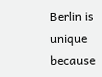Berlin is unique because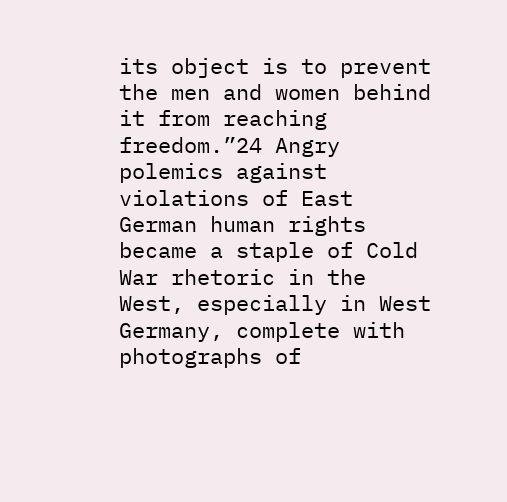its object is to prevent the men and women behind it from reaching freedom.”24 Angry polemics against violations of East German human rights became a staple of Cold War rhetoric in the West, especially in West Germany, complete with photographs of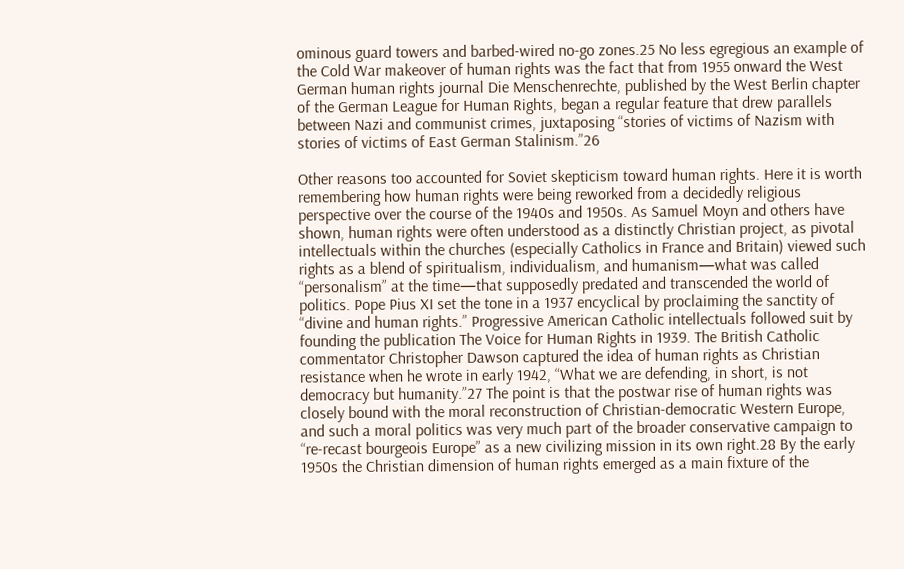ominous guard towers and barbed-wired no-go zones.25 No less egregious an example of the Cold War makeover of human rights was the fact that from 1955 onward the West German human rights journal Die Menschenrechte, published by the West Berlin chapter of the German League for Human Rights, began a regular feature that drew parallels between Nazi and communist crimes, juxtaposing “stories of victims of Nazism with stories of victims of East German Stalinism.”26

Other reasons too accounted for Soviet skepticism toward human rights. Here it is worth remembering how human rights were being reworked from a decidedly religious perspective over the course of the 1940s and 1950s. As Samuel Moyn and others have shown, human rights were often understood as a distinctly Christian project, as pivotal intellectuals within the churches (especially Catholics in France and Britain) viewed such rights as a blend of spiritualism, individualism, and humanism—what was called “personalism” at the time—that supposedly predated and transcended the world of politics. Pope Pius XI set the tone in a 1937 encyclical by proclaiming the sanctity of “divine and human rights.” Progressive American Catholic intellectuals followed suit by founding the publication The Voice for Human Rights in 1939. The British Catholic commentator Christopher Dawson captured the idea of human rights as Christian resistance when he wrote in early 1942, “What we are defending, in short, is not democracy but humanity.”27 The point is that the postwar rise of human rights was closely bound with the moral reconstruction of Christian-democratic Western Europe, and such a moral politics was very much part of the broader conservative campaign to “re-recast bourgeois Europe” as a new civilizing mission in its own right.28 By the early 1950s the Christian dimension of human rights emerged as a main fixture of the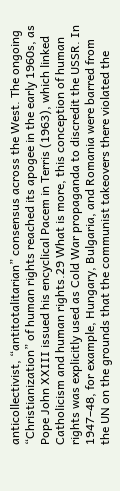anticollectivist, “antitotalitarian” consensus across the West. The ongoing “Christianization” of human rights reached its apogee in the early 1960s, as Pope John XXIII issued his encyclical Pacem in Terris (1963), which linked Catholicism and human rights.29 What is more, this conception of human rights was explicitly used as Cold War propaganda to discredit the USSR. In 1947–48, for example, Hungary, Bulgaria, and Romania were barred from the UN on the grounds that the communist takeovers there violated the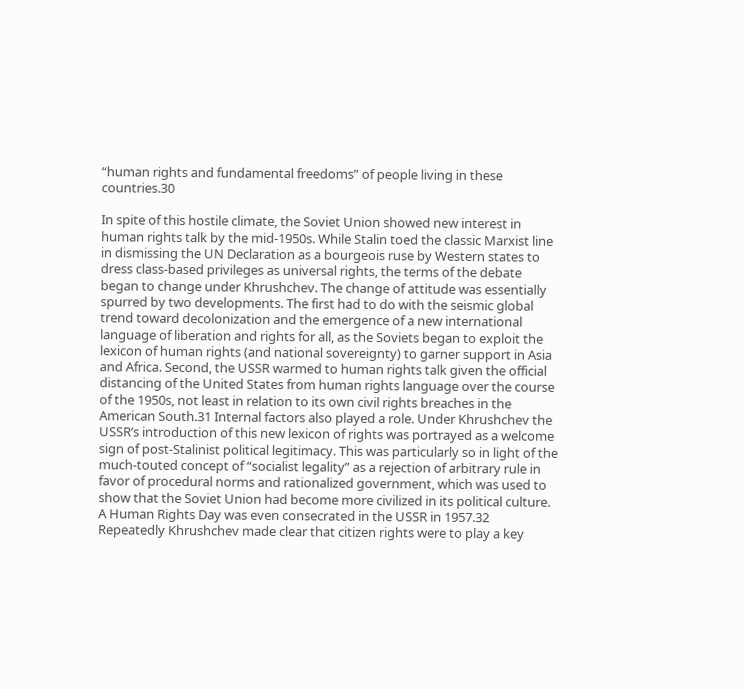“human rights and fundamental freedoms” of people living in these countries.30

In spite of this hostile climate, the Soviet Union showed new interest in human rights talk by the mid-1950s. While Stalin toed the classic Marxist line in dismissing the UN Declaration as a bourgeois ruse by Western states to dress class-based privileges as universal rights, the terms of the debate began to change under Khrushchev. The change of attitude was essentially spurred by two developments. The first had to do with the seismic global trend toward decolonization and the emergence of a new international language of liberation and rights for all, as the Soviets began to exploit the lexicon of human rights (and national sovereignty) to garner support in Asia and Africa. Second, the USSR warmed to human rights talk given the official distancing of the United States from human rights language over the course of the 1950s, not least in relation to its own civil rights breaches in the American South.31 Internal factors also played a role. Under Khrushchev the USSR’s introduction of this new lexicon of rights was portrayed as a welcome sign of post-Stalinist political legitimacy. This was particularly so in light of the much-touted concept of “socialist legality” as a rejection of arbitrary rule in favor of procedural norms and rationalized government, which was used to show that the Soviet Union had become more civilized in its political culture. A Human Rights Day was even consecrated in the USSR in 1957.32 Repeatedly Khrushchev made clear that citizen rights were to play a key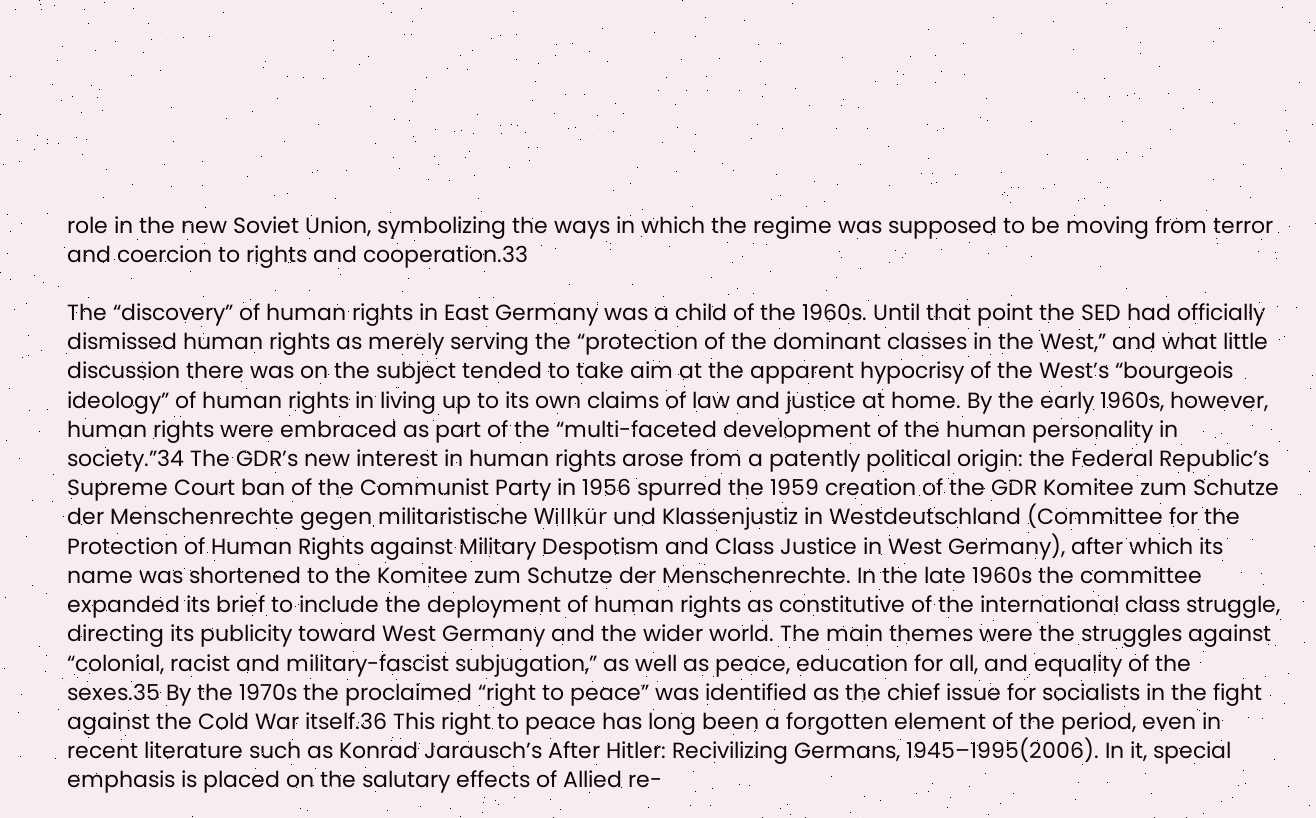role in the new Soviet Union, symbolizing the ways in which the regime was supposed to be moving from terror and coercion to rights and cooperation.33

The “discovery” of human rights in East Germany was a child of the 1960s. Until that point the SED had officially dismissed human rights as merely serving the “protection of the dominant classes in the West,” and what little discussion there was on the subject tended to take aim at the apparent hypocrisy of the West’s “bourgeois ideology” of human rights in living up to its own claims of law and justice at home. By the early 1960s, however, human rights were embraced as part of the “multi-faceted development of the human personality in society.”34 The GDR’s new interest in human rights arose from a patently political origin: the Federal Republic’s Supreme Court ban of the Communist Party in 1956 spurred the 1959 creation of the GDR Komitee zum Schutze der Menschenrechte gegen militaristische Willkür und Klassenjustiz in Westdeutschland (Committee for the Protection of Human Rights against Military Despotism and Class Justice in West Germany), after which its name was shortened to the Komitee zum Schutze der Menschenrechte. In the late 1960s the committee expanded its brief to include the deployment of human rights as constitutive of the international class struggle, directing its publicity toward West Germany and the wider world. The main themes were the struggles against “colonial, racist and military-fascist subjugation,” as well as peace, education for all, and equality of the sexes.35 By the 1970s the proclaimed “right to peace” was identified as the chief issue for socialists in the fight against the Cold War itself.36 This right to peace has long been a forgotten element of the period, even in recent literature such as Konrad Jarausch’s After Hitler: Recivilizing Germans, 1945–1995(2006). In it, special emphasis is placed on the salutary effects of Allied re-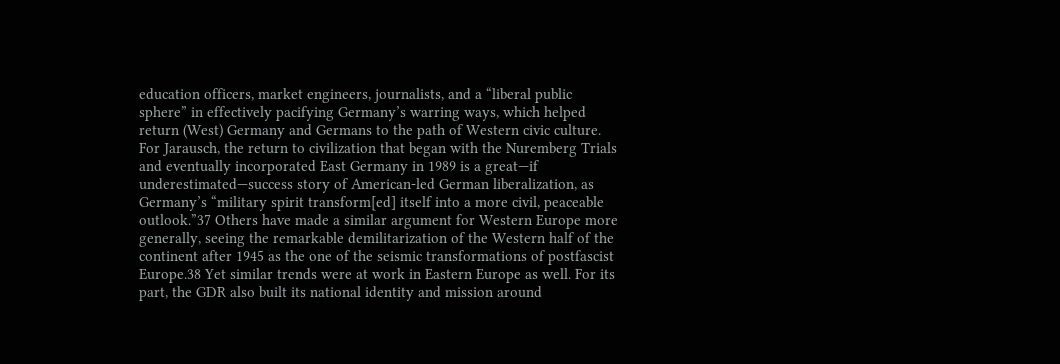education officers, market engineers, journalists, and a “liberal public sphere” in effectively pacifying Germany’s warring ways, which helped return (West) Germany and Germans to the path of Western civic culture. For Jarausch, the return to civilization that began with the Nuremberg Trials and eventually incorporated East Germany in 1989 is a great—if underestimated—success story of American-led German liberalization, as Germany’s “military spirit transform[ed] itself into a more civil, peaceable outlook.”37 Others have made a similar argument for Western Europe more generally, seeing the remarkable demilitarization of the Western half of the continent after 1945 as the one of the seismic transformations of postfascist Europe.38 Yet similar trends were at work in Eastern Europe as well. For its part, the GDR also built its national identity and mission around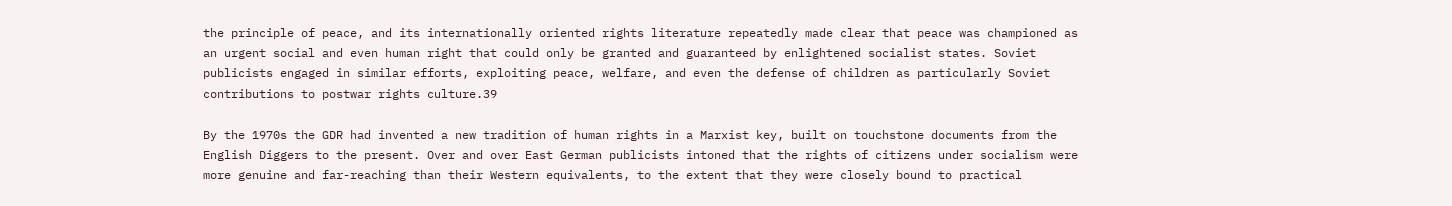the principle of peace, and its internationally oriented rights literature repeatedly made clear that peace was championed as an urgent social and even human right that could only be granted and guaranteed by enlightened socialist states. Soviet publicists engaged in similar efforts, exploiting peace, welfare, and even the defense of children as particularly Soviet contributions to postwar rights culture.39

By the 1970s the GDR had invented a new tradition of human rights in a Marxist key, built on touchstone documents from the English Diggers to the present. Over and over East German publicists intoned that the rights of citizens under socialism were more genuine and far-reaching than their Western equivalents, to the extent that they were closely bound to practical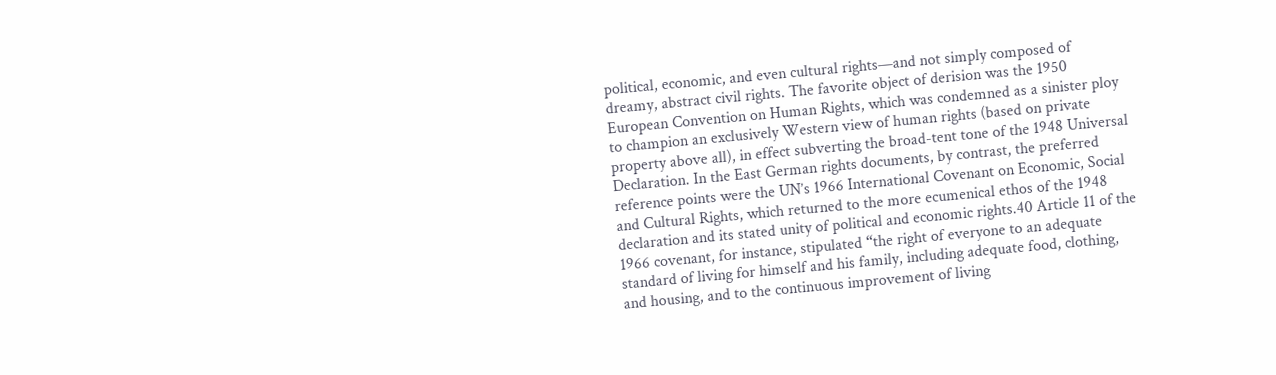political, economic, and even cultural rights—and not simply composed of dreamy, abstract civil rights. The favorite object of derision was the 1950 European Convention on Human Rights, which was condemned as a sinister ploy to champion an exclusively Western view of human rights (based on private property above all), in effect subverting the broad-tent tone of the 1948 Universal Declaration. In the East German rights documents, by contrast, the preferred reference points were the UN’s 1966 International Covenant on Economic, Social and Cultural Rights, which returned to the more ecumenical ethos of the 1948 declaration and its stated unity of political and economic rights.40 Article 11 of the 1966 covenant, for instance, stipulated “the right of everyone to an adequate standard of living for himself and his family, including adequate food, clothing, and housing, and to the continuous improvement of living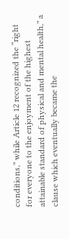conditions,” while Article 12 recognized the “right for everyone to the enjoyment of the highest attainable standard of physical and mental health,” a clause which eventually became the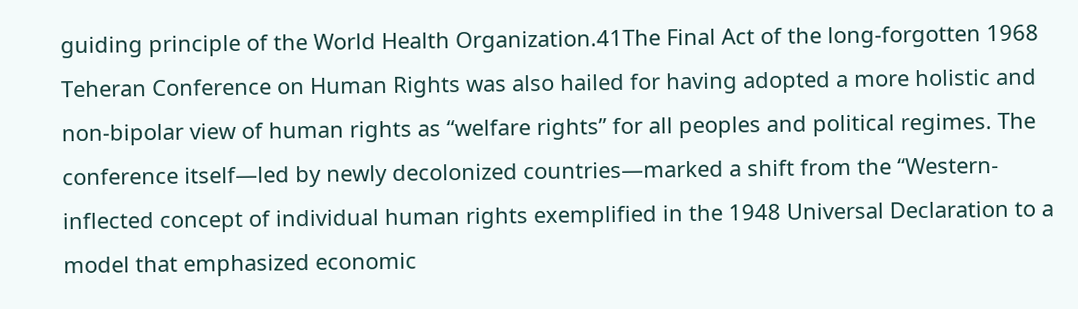guiding principle of the World Health Organization.41The Final Act of the long-forgotten 1968 Teheran Conference on Human Rights was also hailed for having adopted a more holistic and non-bipolar view of human rights as “welfare rights” for all peoples and political regimes. The conference itself—led by newly decolonized countries—marked a shift from the “Western-inflected concept of individual human rights exemplified in the 1948 Universal Declaration to a model that emphasized economic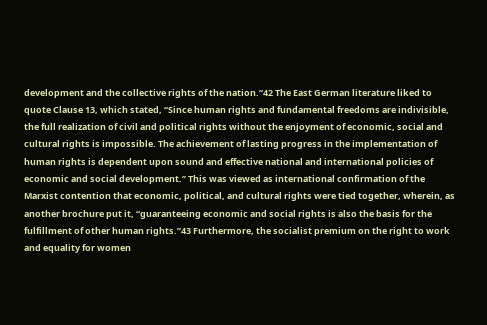development and the collective rights of the nation.”42 The East German literature liked to quote Clause 13, which stated, “Since human rights and fundamental freedoms are indivisible, the full realization of civil and political rights without the enjoyment of economic, social and cultural rights is impossible. The achievement of lasting progress in the implementation of human rights is dependent upon sound and effective national and international policies of economic and social development.” This was viewed as international confirmation of the Marxist contention that economic, political, and cultural rights were tied together, wherein, as another brochure put it, “guaranteeing economic and social rights is also the basis for the fulfillment of other human rights.”43 Furthermore, the socialist premium on the right to work and equality for women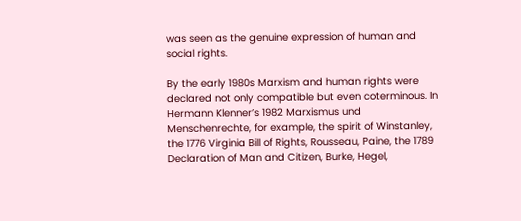was seen as the genuine expression of human and social rights.

By the early 1980s Marxism and human rights were declared not only compatible but even coterminous. In Hermann Klenner’s 1982 Marxismus und Menschenrechte, for example, the spirit of Winstanley, the 1776 Virginia Bill of Rights, Rousseau, Paine, the 1789 Declaration of Man and Citizen, Burke, Hegel,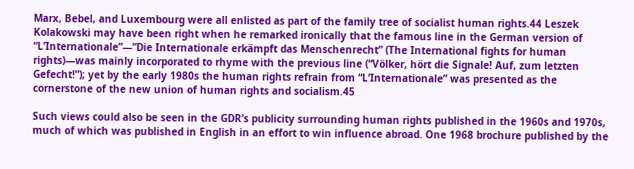Marx, Bebel, and Luxembourg were all enlisted as part of the family tree of socialist human rights.44 Leszek Kolakowski may have been right when he remarked ironically that the famous line in the German version of “L’Internationale”—”Die Internationale erkämpft das Menschenrecht” (The International fights for human rights)—was mainly incorporated to rhyme with the previous line (“Völker, hört die Signale! Auf, zum letzten Gefecht!”); yet by the early 1980s the human rights refrain from “L’Internationale” was presented as the cornerstone of the new union of human rights and socialism.45

Such views could also be seen in the GDR’s publicity surrounding human rights published in the 1960s and 1970s, much of which was published in English in an effort to win influence abroad. One 1968 brochure published by the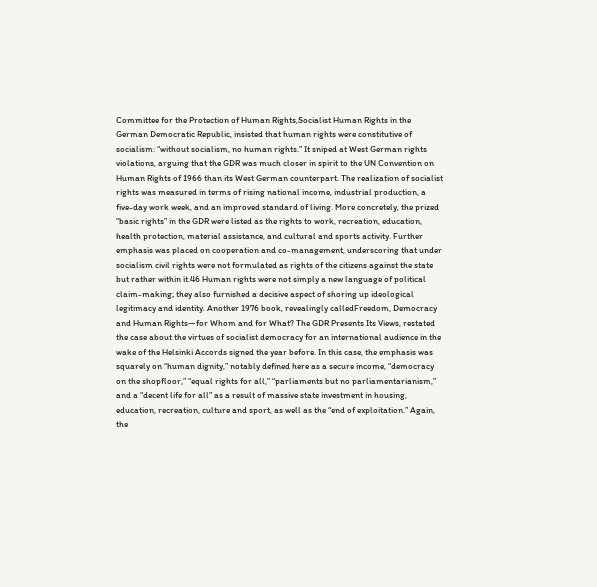Committee for the Protection of Human Rights,Socialist Human Rights in the German Democratic Republic, insisted that human rights were constitutive of socialism: “without socialism, no human rights.” It sniped at West German rights violations, arguing that the GDR was much closer in spirit to the UN Convention on Human Rights of 1966 than its West German counterpart. The realization of socialist rights was measured in terms of rising national income, industrial production, a five-day work week, and an improved standard of living. More concretely, the prized “basic rights” in the GDR were listed as the rights to work, recreation, education, health protection, material assistance, and cultural and sports activity. Further emphasis was placed on cooperation and co-management, underscoring that under socialism civil rights were not formulated as rights of the citizens against the state but rather within it.46 Human rights were not simply a new language of political claim-making; they also furnished a decisive aspect of shoring up ideological legitimacy and identity. Another 1976 book, revealingly calledFreedom, Democracy and Human Rights—for Whom and for What? The GDR Presents Its Views, restated the case about the virtues of socialist democracy for an international audience in the wake of the Helsinki Accords signed the year before. In this case, the emphasis was squarely on “human dignity,” notably defined here as a secure income, “democracy on the shopfloor,” “equal rights for all,” “parliaments but no parliamentarianism,” and a “decent life for all” as a result of massive state investment in housing, education, recreation, culture and sport, as well as the “end of exploitation.” Again, the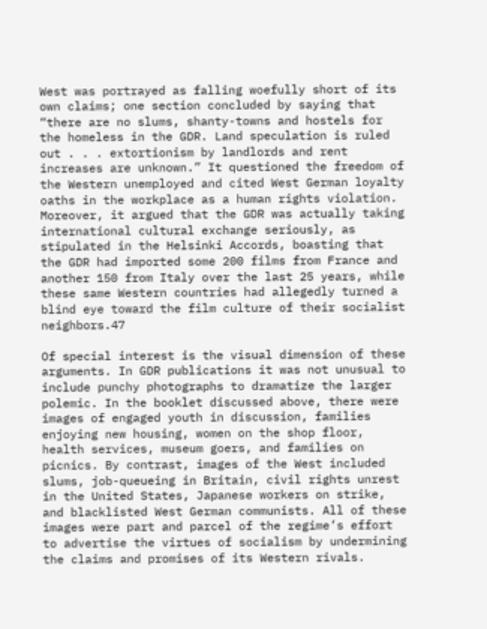West was portrayed as falling woefully short of its own claims; one section concluded by saying that “there are no slums, shanty-towns and hostels for the homeless in the GDR. Land speculation is ruled out . . . extortionism by landlords and rent increases are unknown.” It questioned the freedom of the Western unemployed and cited West German loyalty oaths in the workplace as a human rights violation. Moreover, it argued that the GDR was actually taking international cultural exchange seriously, as stipulated in the Helsinki Accords, boasting that the GDR had imported some 200 films from France and another 150 from Italy over the last 25 years, while these same Western countries had allegedly turned a blind eye toward the film culture of their socialist neighbors.47

Of special interest is the visual dimension of these arguments. In GDR publications it was not unusual to include punchy photographs to dramatize the larger polemic. In the booklet discussed above, there were images of engaged youth in discussion, families enjoying new housing, women on the shop floor, health services, museum goers, and families on picnics. By contrast, images of the West included slums, job-queueing in Britain, civil rights unrest in the United States, Japanese workers on strike, and blacklisted West German communists. All of these images were part and parcel of the regime’s effort to advertise the virtues of socialism by undermining the claims and promises of its Western rivals.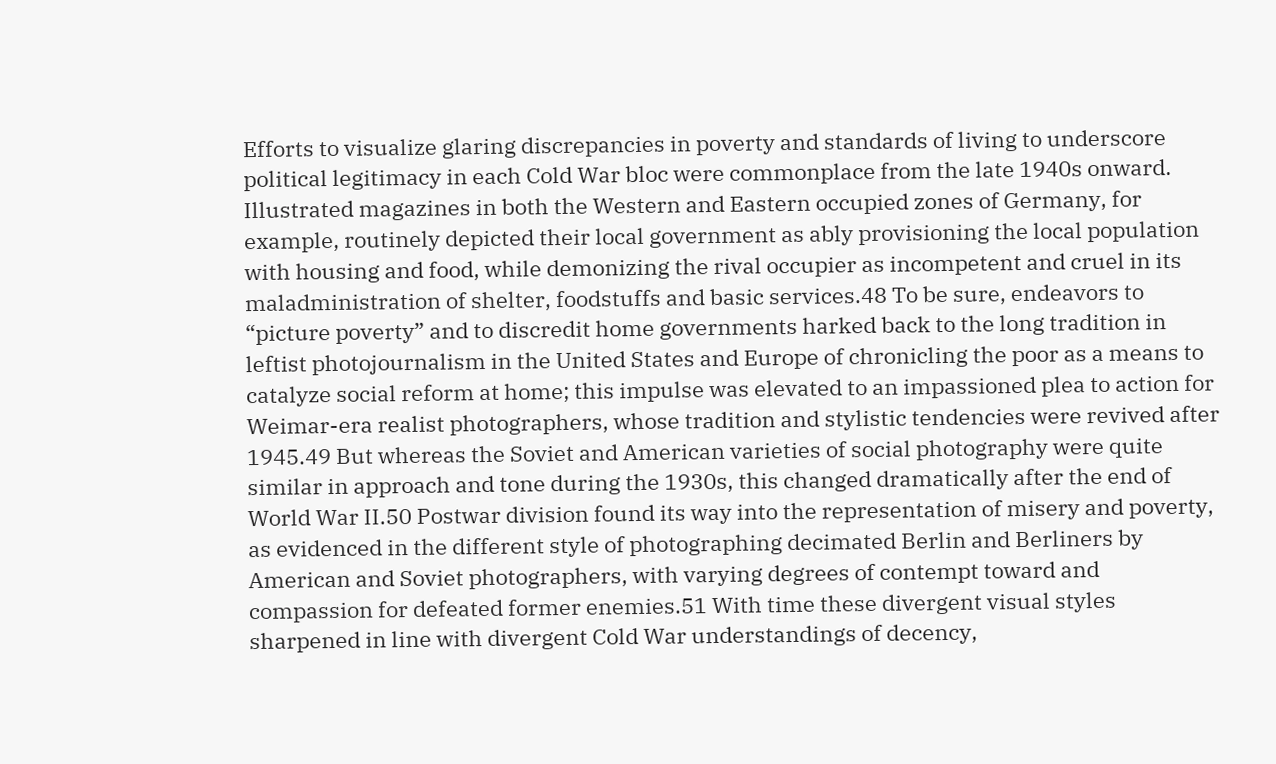Efforts to visualize glaring discrepancies in poverty and standards of living to underscore political legitimacy in each Cold War bloc were commonplace from the late 1940s onward. Illustrated magazines in both the Western and Eastern occupied zones of Germany, for example, routinely depicted their local government as ably provisioning the local population with housing and food, while demonizing the rival occupier as incompetent and cruel in its maladministration of shelter, foodstuffs and basic services.48 To be sure, endeavors to “picture poverty” and to discredit home governments harked back to the long tradition in leftist photojournalism in the United States and Europe of chronicling the poor as a means to catalyze social reform at home; this impulse was elevated to an impassioned plea to action for Weimar-era realist photographers, whose tradition and stylistic tendencies were revived after 1945.49 But whereas the Soviet and American varieties of social photography were quite similar in approach and tone during the 1930s, this changed dramatically after the end of World War II.50 Postwar division found its way into the representation of misery and poverty, as evidenced in the different style of photographing decimated Berlin and Berliners by American and Soviet photographers, with varying degrees of contempt toward and compassion for defeated former enemies.51 With time these divergent visual styles sharpened in line with divergent Cold War understandings of decency,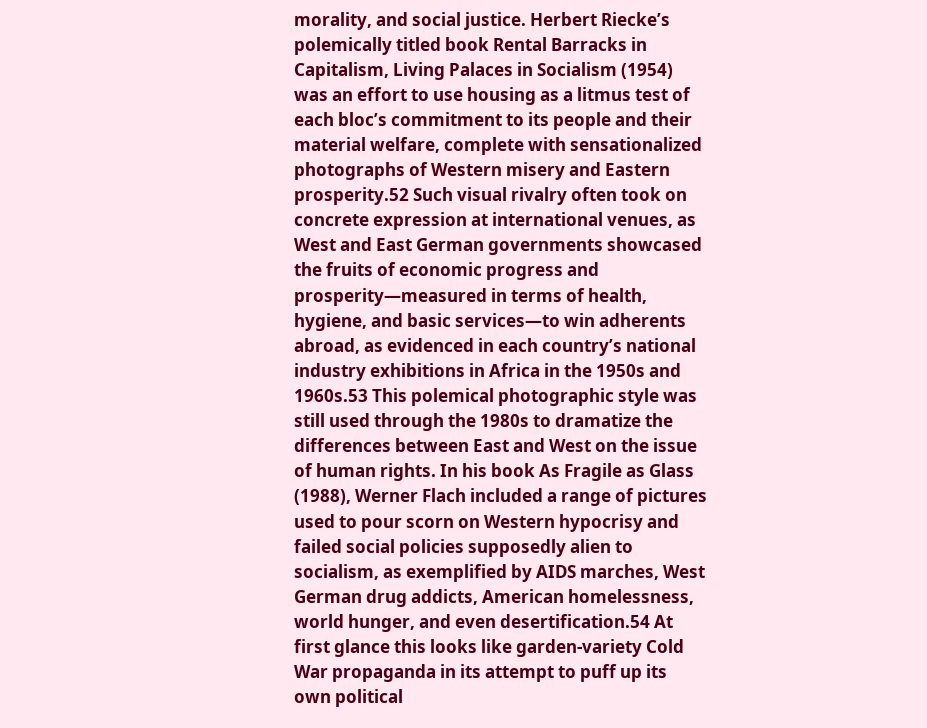morality, and social justice. Herbert Riecke’s polemically titled book Rental Barracks in Capitalism, Living Palaces in Socialism (1954) was an effort to use housing as a litmus test of each bloc’s commitment to its people and their material welfare, complete with sensationalized photographs of Western misery and Eastern prosperity.52 Such visual rivalry often took on concrete expression at international venues, as West and East German governments showcased the fruits of economic progress and prosperity—measured in terms of health, hygiene, and basic services—to win adherents abroad, as evidenced in each country’s national industry exhibitions in Africa in the 1950s and 1960s.53 This polemical photographic style was still used through the 1980s to dramatize the differences between East and West on the issue of human rights. In his book As Fragile as Glass (1988), Werner Flach included a range of pictures used to pour scorn on Western hypocrisy and failed social policies supposedly alien to socialism, as exemplified by AIDS marches, West German drug addicts, American homelessness, world hunger, and even desertification.54 At first glance this looks like garden-variety Cold War propaganda in its attempt to puff up its own political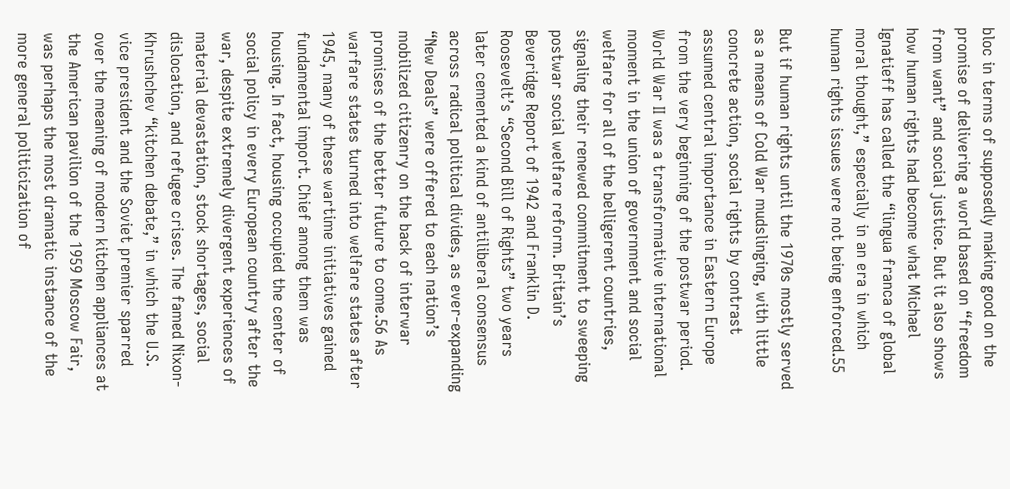bloc in terms of supposedly making good on the promise of delivering a world based on “freedom from want” and social justice. But it also shows how human rights had become what Michael Ignatieff has called the “lingua franca of global moral thought,” especially in an era in which human rights issues were not being enforced.55

But if human rights until the 1970s mostly served as a means of Cold War mudslinging, with little concrete action, social rights by contrast assumed central importance in Eastern Europe from the very beginning of the postwar period. World War II was a transformative international moment in the union of government and social welfare for all of the belligerent countries, signaling their renewed commitment to sweeping postwar social welfare reform. Britain’s Beveridge Report of 1942 and Franklin D. Roosevelt’s “Second Bill of Rights” two years later cemented a kind of antiliberal consensus across radical political divides, as ever-expanding “New Deals” were offered to each nation’s mobilized citizenry on the back of interwar promises of the better future to come.56 As warfare states turned into welfare states after 1945, many of these wartime initiatives gained fundamental import. Chief among them was housing. In fact, housing occupied the center of social policy in every European country after the war, despite extremely divergent experiences of material devastation, stock shortages, social dislocation, and refugee crises. The famed Nixon-Khrushchev “kitchen debate,” in which the U.S. vice president and the Soviet premier sparred over the meaning of modern kitchen appliances at the American pavilion of the 1959 Moscow Fair, was perhaps the most dramatic instance of the more general politicization of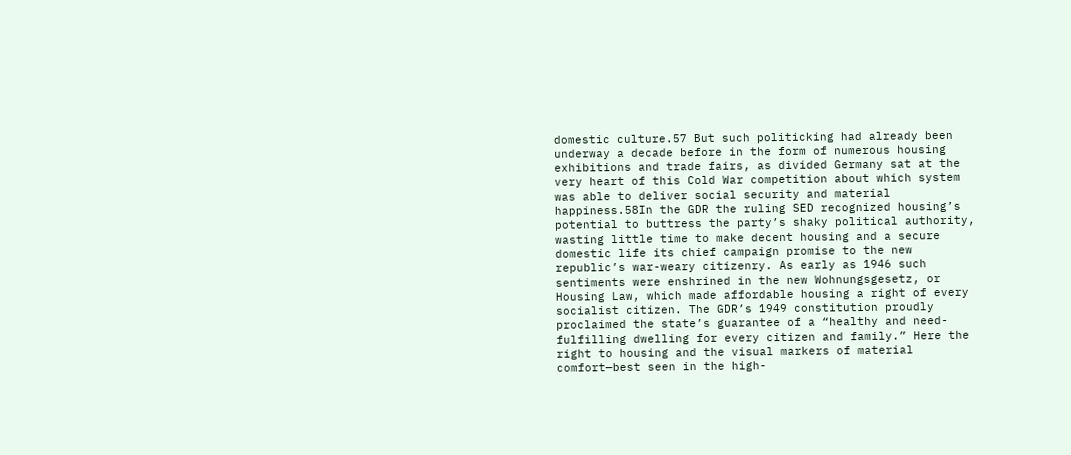domestic culture.57 But such politicking had already been underway a decade before in the form of numerous housing exhibitions and trade fairs, as divided Germany sat at the very heart of this Cold War competition about which system was able to deliver social security and material happiness.58In the GDR the ruling SED recognized housing’s potential to buttress the party’s shaky political authority, wasting little time to make decent housing and a secure domestic life its chief campaign promise to the new republic’s war-weary citizenry. As early as 1946 such sentiments were enshrined in the new Wohnungsgesetz, or Housing Law, which made affordable housing a right of every socialist citizen. The GDR’s 1949 constitution proudly proclaimed the state’s guarantee of a “healthy and need-fulfilling dwelling for every citizen and family.” Here the right to housing and the visual markers of material comfort—best seen in the high-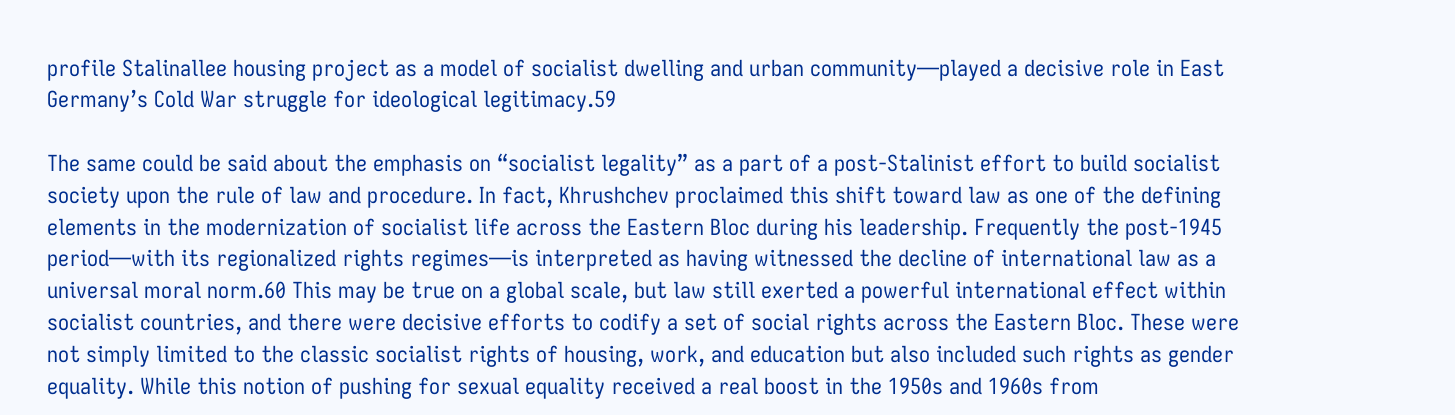profile Stalinallee housing project as a model of socialist dwelling and urban community—played a decisive role in East Germany’s Cold War struggle for ideological legitimacy.59

The same could be said about the emphasis on “socialist legality” as a part of a post-Stalinist effort to build socialist society upon the rule of law and procedure. In fact, Khrushchev proclaimed this shift toward law as one of the defining elements in the modernization of socialist life across the Eastern Bloc during his leadership. Frequently the post-1945 period—with its regionalized rights regimes—is interpreted as having witnessed the decline of international law as a universal moral norm.60 This may be true on a global scale, but law still exerted a powerful international effect within socialist countries, and there were decisive efforts to codify a set of social rights across the Eastern Bloc. These were not simply limited to the classic socialist rights of housing, work, and education but also included such rights as gender equality. While this notion of pushing for sexual equality received a real boost in the 1950s and 1960s from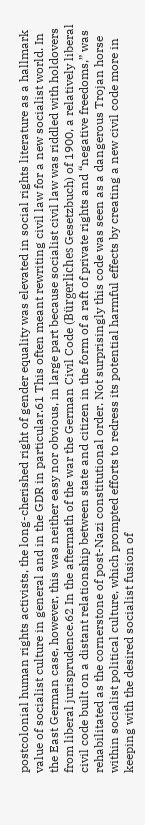postcolonial human rights activists, the long-cherished right of gender equality was elevated in social rights literature as a hallmark value of socialist culture in general and in the GDR in particular.61 This often meant rewriting civil law for a new socialist world. In the East German case, however, this was neither easy nor obvious, in large part because socialist civil law was riddled with holdovers from liberal jurisprudence.62 In the aftermath of the war the German Civil Code (Bürgerliches Gesetzbuch) of 1900, a relatively liberal civil code built on a distant relationship between state and citizen in the form of a raft of private rights and “negative freedoms,” was rehabilitated as the cornerstone of post-Nazi constitutional order. Not surprisingly this code was seen as a dangerous Trojan horse within socialist political culture, which prompted efforts to redress its potential harmful effects by creating a new civil code more in keeping with the desired socialist fusion of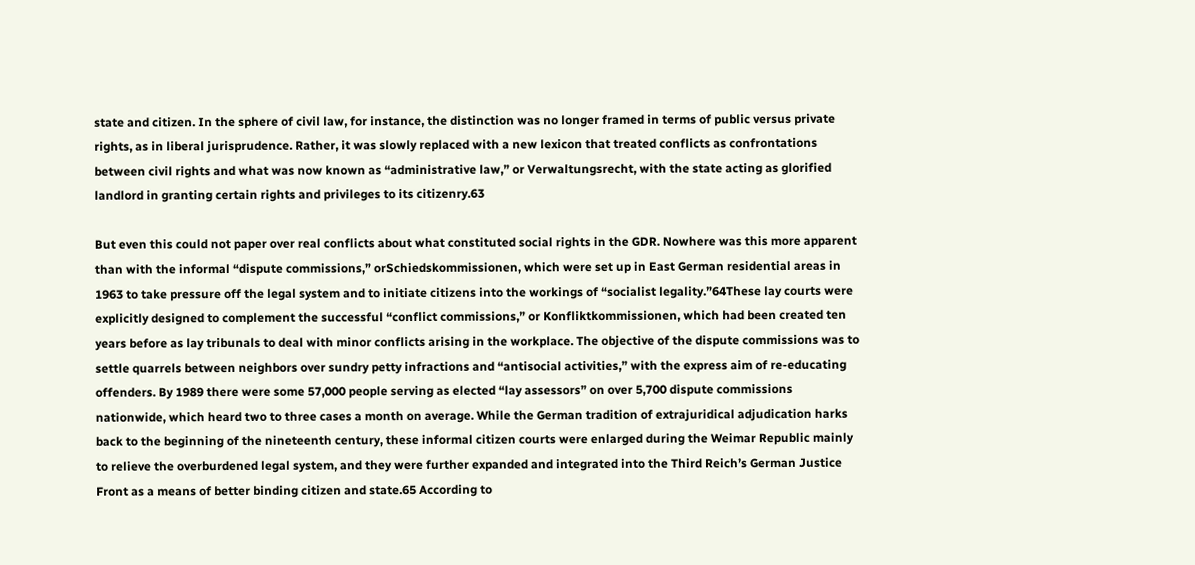state and citizen. In the sphere of civil law, for instance, the distinction was no longer framed in terms of public versus private rights, as in liberal jurisprudence. Rather, it was slowly replaced with a new lexicon that treated conflicts as confrontations between civil rights and what was now known as “administrative law,” or Verwaltungsrecht, with the state acting as glorified landlord in granting certain rights and privileges to its citizenry.63

But even this could not paper over real conflicts about what constituted social rights in the GDR. Nowhere was this more apparent than with the informal “dispute commissions,” orSchiedskommissionen, which were set up in East German residential areas in 1963 to take pressure off the legal system and to initiate citizens into the workings of “socialist legality.”64These lay courts were explicitly designed to complement the successful “conflict commissions,” or Konfliktkommissionen, which had been created ten years before as lay tribunals to deal with minor conflicts arising in the workplace. The objective of the dispute commissions was to settle quarrels between neighbors over sundry petty infractions and “antisocial activities,” with the express aim of re-educating offenders. By 1989 there were some 57,000 people serving as elected “lay assessors” on over 5,700 dispute commissions nationwide, which heard two to three cases a month on average. While the German tradition of extrajuridical adjudication harks back to the beginning of the nineteenth century, these informal citizen courts were enlarged during the Weimar Republic mainly to relieve the overburdened legal system, and they were further expanded and integrated into the Third Reich’s German Justice Front as a means of better binding citizen and state.65 According to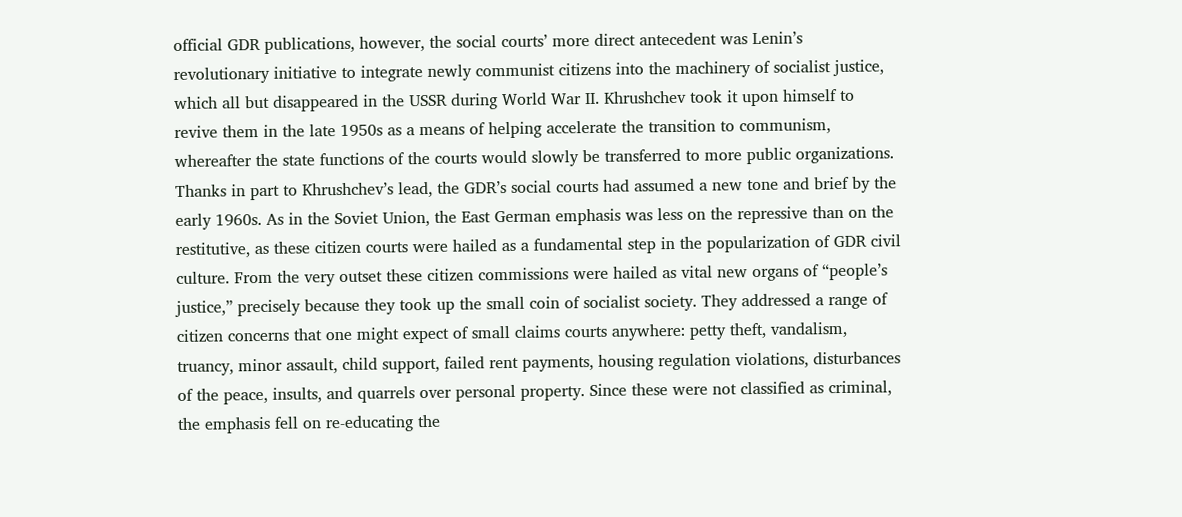official GDR publications, however, the social courts’ more direct antecedent was Lenin’s revolutionary initiative to integrate newly communist citizens into the machinery of socialist justice, which all but disappeared in the USSR during World War II. Khrushchev took it upon himself to revive them in the late 1950s as a means of helping accelerate the transition to communism, whereafter the state functions of the courts would slowly be transferred to more public organizations. Thanks in part to Khrushchev’s lead, the GDR’s social courts had assumed a new tone and brief by the early 1960s. As in the Soviet Union, the East German emphasis was less on the repressive than on the restitutive, as these citizen courts were hailed as a fundamental step in the popularization of GDR civil culture. From the very outset these citizen commissions were hailed as vital new organs of “people’s justice,” precisely because they took up the small coin of socialist society. They addressed a range of citizen concerns that one might expect of small claims courts anywhere: petty theft, vandalism, truancy, minor assault, child support, failed rent payments, housing regulation violations, disturbances of the peace, insults, and quarrels over personal property. Since these were not classified as criminal, the emphasis fell on re-educating the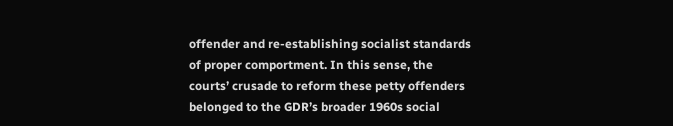offender and re-establishing socialist standards of proper comportment. In this sense, the courts’ crusade to reform these petty offenders belonged to the GDR’s broader 1960s social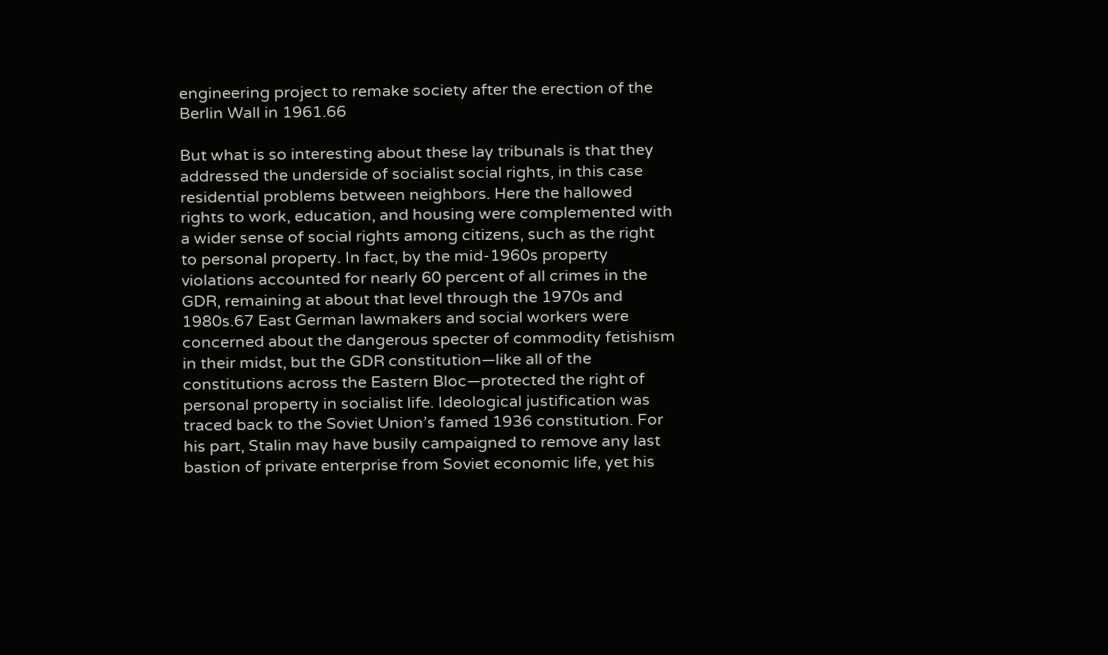engineering project to remake society after the erection of the Berlin Wall in 1961.66

But what is so interesting about these lay tribunals is that they addressed the underside of socialist social rights, in this case residential problems between neighbors. Here the hallowed rights to work, education, and housing were complemented with a wider sense of social rights among citizens, such as the right to personal property. In fact, by the mid-1960s property violations accounted for nearly 60 percent of all crimes in the GDR, remaining at about that level through the 1970s and 1980s.67 East German lawmakers and social workers were concerned about the dangerous specter of commodity fetishism in their midst, but the GDR constitution—like all of the constitutions across the Eastern Bloc—protected the right of personal property in socialist life. Ideological justification was traced back to the Soviet Union’s famed 1936 constitution. For his part, Stalin may have busily campaigned to remove any last bastion of private enterprise from Soviet economic life, yet his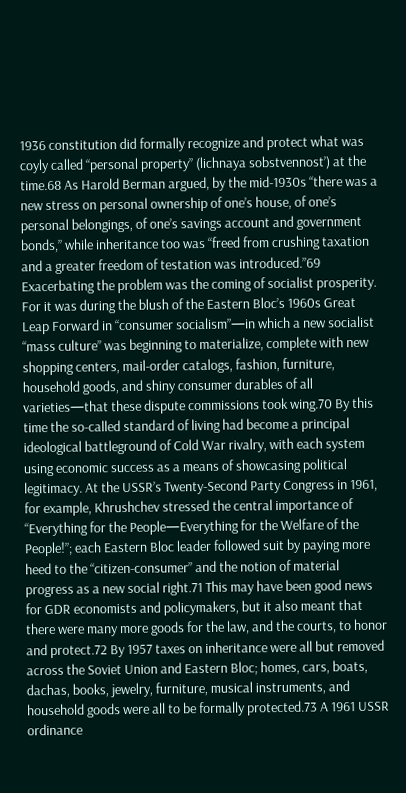1936 constitution did formally recognize and protect what was coyly called “personal property” (lichnaya sobstvennost’) at the time.68 As Harold Berman argued, by the mid-1930s “there was a new stress on personal ownership of one’s house, of one’s personal belongings, of one’s savings account and government bonds,” while inheritance too was “freed from crushing taxation and a greater freedom of testation was introduced.”69 Exacerbating the problem was the coming of socialist prosperity. For it was during the blush of the Eastern Bloc’s 1960s Great Leap Forward in “consumer socialism”—in which a new socialist “mass culture” was beginning to materialize, complete with new shopping centers, mail-order catalogs, fashion, furniture, household goods, and shiny consumer durables of all varieties—that these dispute commissions took wing.70 By this time the so-called standard of living had become a principal ideological battleground of Cold War rivalry, with each system using economic success as a means of showcasing political legitimacy. At the USSR’s Twenty-Second Party Congress in 1961, for example, Khrushchev stressed the central importance of “Everything for the People—Everything for the Welfare of the People!”; each Eastern Bloc leader followed suit by paying more heed to the “citizen-consumer” and the notion of material progress as a new social right.71 This may have been good news for GDR economists and policymakers, but it also meant that there were many more goods for the law, and the courts, to honor and protect.72 By 1957 taxes on inheritance were all but removed across the Soviet Union and Eastern Bloc; homes, cars, boats, dachas, books, jewelry, furniture, musical instruments, and household goods were all to be formally protected.73 A 1961 USSR ordinance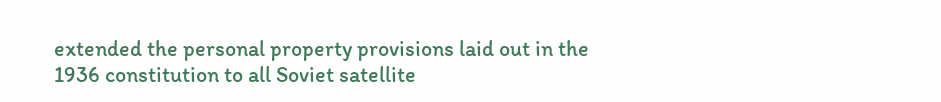extended the personal property provisions laid out in the 1936 constitution to all Soviet satellite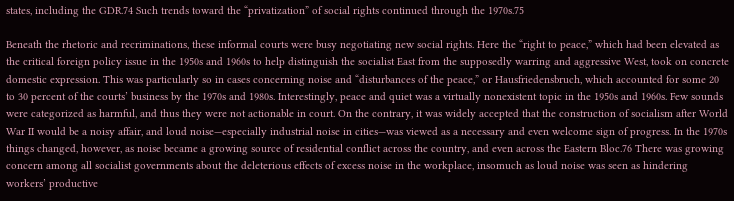states, including the GDR.74 Such trends toward the “privatization” of social rights continued through the 1970s.75

Beneath the rhetoric and recriminations, these informal courts were busy negotiating new social rights. Here the “right to peace,” which had been elevated as the critical foreign policy issue in the 1950s and 1960s to help distinguish the socialist East from the supposedly warring and aggressive West, took on concrete domestic expression. This was particularly so in cases concerning noise and “disturbances of the peace,” or Hausfriedensbruch, which accounted for some 20 to 30 percent of the courts’ business by the 1970s and 1980s. Interestingly, peace and quiet was a virtually nonexistent topic in the 1950s and 1960s. Few sounds were categorized as harmful, and thus they were not actionable in court. On the contrary, it was widely accepted that the construction of socialism after World War II would be a noisy affair, and loud noise—especially industrial noise in cities—was viewed as a necessary and even welcome sign of progress. In the 1970s things changed, however, as noise became a growing source of residential conflict across the country, and even across the Eastern Bloc.76 There was growing concern among all socialist governments about the deleterious effects of excess noise in the workplace, insomuch as loud noise was seen as hindering workers’ productive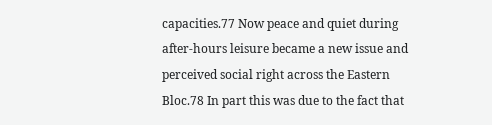capacities.77 Now peace and quiet during after-hours leisure became a new issue and perceived social right across the Eastern Bloc.78 In part this was due to the fact that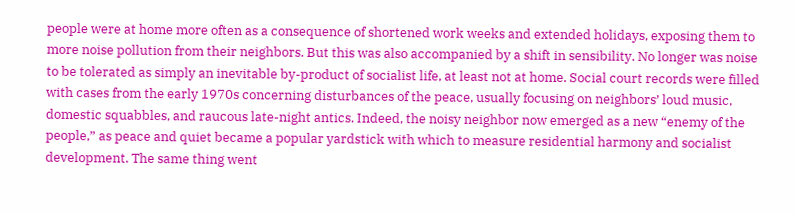people were at home more often as a consequence of shortened work weeks and extended holidays, exposing them to more noise pollution from their neighbors. But this was also accompanied by a shift in sensibility. No longer was noise to be tolerated as simply an inevitable by-product of socialist life, at least not at home. Social court records were filled with cases from the early 1970s concerning disturbances of the peace, usually focusing on neighbors’ loud music, domestic squabbles, and raucous late-night antics. Indeed, the noisy neighbor now emerged as a new “enemy of the people,” as peace and quiet became a popular yardstick with which to measure residential harmony and socialist development. The same thing went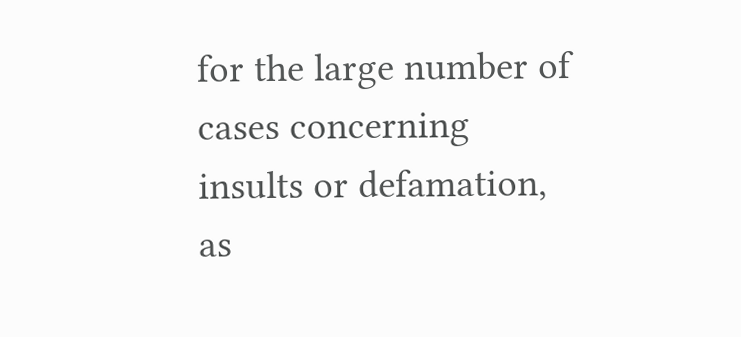for the large number of cases concerning insults or defamation, as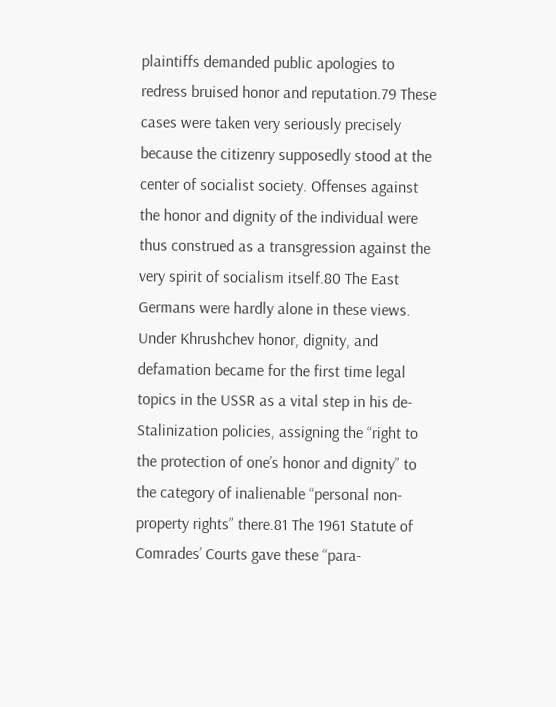plaintiffs demanded public apologies to redress bruised honor and reputation.79 These cases were taken very seriously precisely because the citizenry supposedly stood at the center of socialist society. Offenses against the honor and dignity of the individual were thus construed as a transgression against the very spirit of socialism itself.80 The East Germans were hardly alone in these views. Under Khrushchev honor, dignity, and defamation became for the first time legal topics in the USSR as a vital step in his de-Stalinization policies, assigning the “right to the protection of one’s honor and dignity” to the category of inalienable “personal non-property rights” there.81 The 1961 Statute of Comrades’ Courts gave these “para-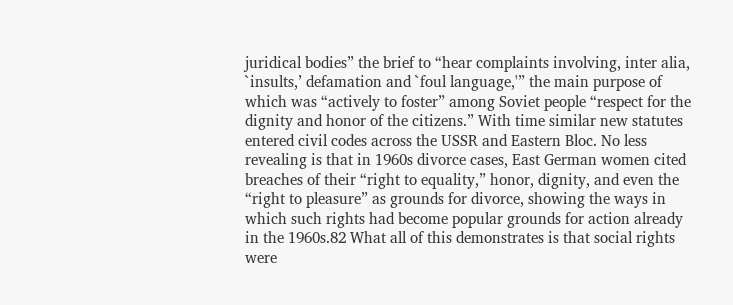juridical bodies” the brief to “hear complaints involving, inter alia, `insults,’ defamation and `foul language,'” the main purpose of which was “actively to foster” among Soviet people “respect for the dignity and honor of the citizens.” With time similar new statutes entered civil codes across the USSR and Eastern Bloc. No less revealing is that in 1960s divorce cases, East German women cited breaches of their “right to equality,” honor, dignity, and even the “right to pleasure” as grounds for divorce, showing the ways in which such rights had become popular grounds for action already in the 1960s.82 What all of this demonstrates is that social rights were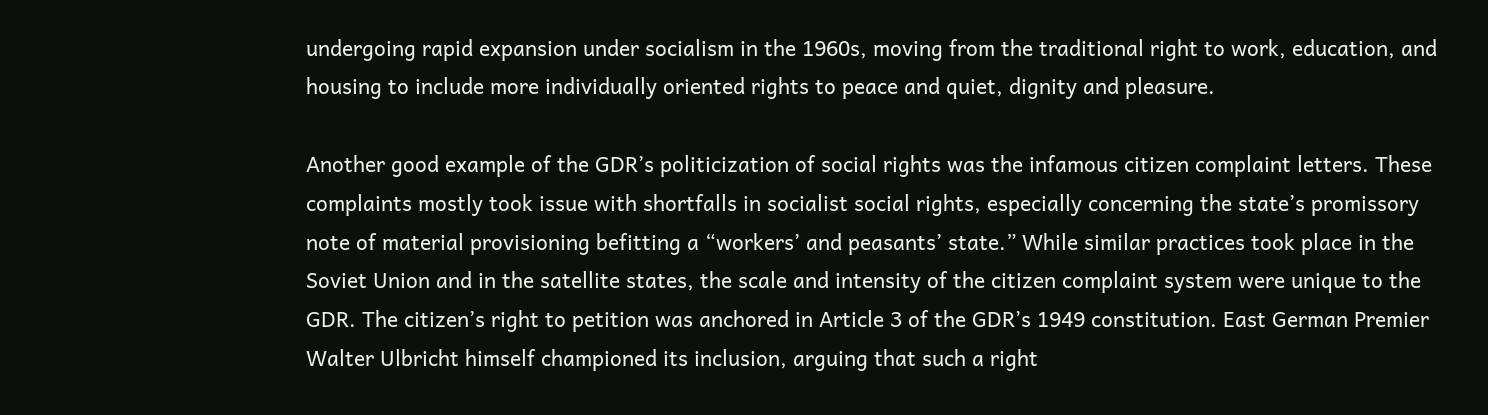undergoing rapid expansion under socialism in the 1960s, moving from the traditional right to work, education, and housing to include more individually oriented rights to peace and quiet, dignity and pleasure.

Another good example of the GDR’s politicization of social rights was the infamous citizen complaint letters. These complaints mostly took issue with shortfalls in socialist social rights, especially concerning the state’s promissory note of material provisioning befitting a “workers’ and peasants’ state.” While similar practices took place in the Soviet Union and in the satellite states, the scale and intensity of the citizen complaint system were unique to the GDR. The citizen’s right to petition was anchored in Article 3 of the GDR’s 1949 constitution. East German Premier Walter Ulbricht himself championed its inclusion, arguing that such a right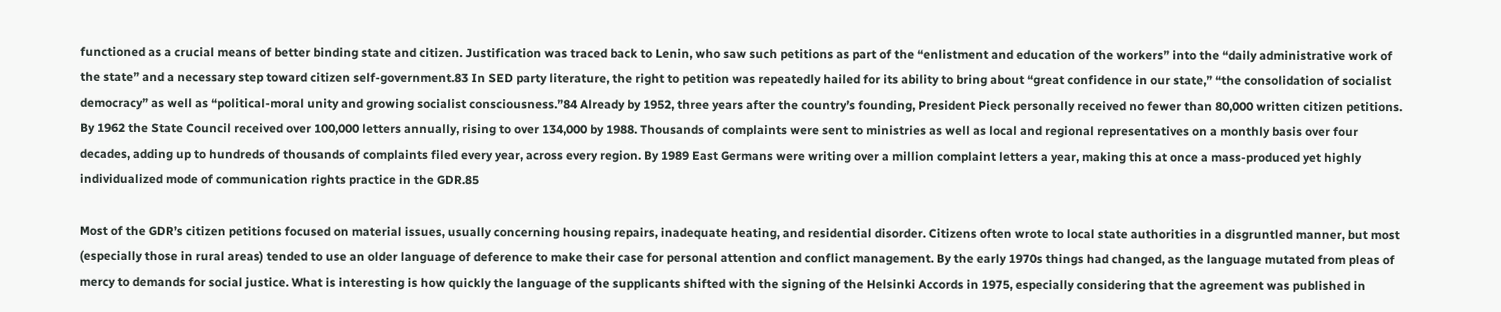functioned as a crucial means of better binding state and citizen. Justification was traced back to Lenin, who saw such petitions as part of the “enlistment and education of the workers” into the “daily administrative work of the state” and a necessary step toward citizen self-government.83 In SED party literature, the right to petition was repeatedly hailed for its ability to bring about “great confidence in our state,” “the consolidation of socialist democracy” as well as “political-moral unity and growing socialist consciousness.”84 Already by 1952, three years after the country’s founding, President Pieck personally received no fewer than 80,000 written citizen petitions. By 1962 the State Council received over 100,000 letters annually, rising to over 134,000 by 1988. Thousands of complaints were sent to ministries as well as local and regional representatives on a monthly basis over four decades, adding up to hundreds of thousands of complaints filed every year, across every region. By 1989 East Germans were writing over a million complaint letters a year, making this at once a mass-produced yet highly individualized mode of communication rights practice in the GDR.85

Most of the GDR’s citizen petitions focused on material issues, usually concerning housing repairs, inadequate heating, and residential disorder. Citizens often wrote to local state authorities in a disgruntled manner, but most (especially those in rural areas) tended to use an older language of deference to make their case for personal attention and conflict management. By the early 1970s things had changed, as the language mutated from pleas of mercy to demands for social justice. What is interesting is how quickly the language of the supplicants shifted with the signing of the Helsinki Accords in 1975, especially considering that the agreement was published in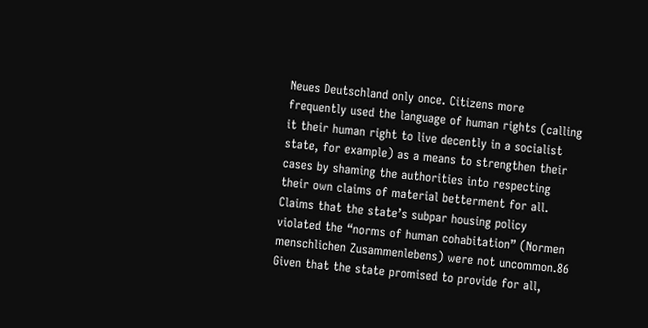Neues Deutschland only once. Citizens more frequently used the language of human rights (calling it their human right to live decently in a socialist state, for example) as a means to strengthen their cases by shaming the authorities into respecting their own claims of material betterment for all. Claims that the state’s subpar housing policy violated the “norms of human cohabitation” (Normen menschlichen Zusammenlebens) were not uncommon.86 Given that the state promised to provide for all,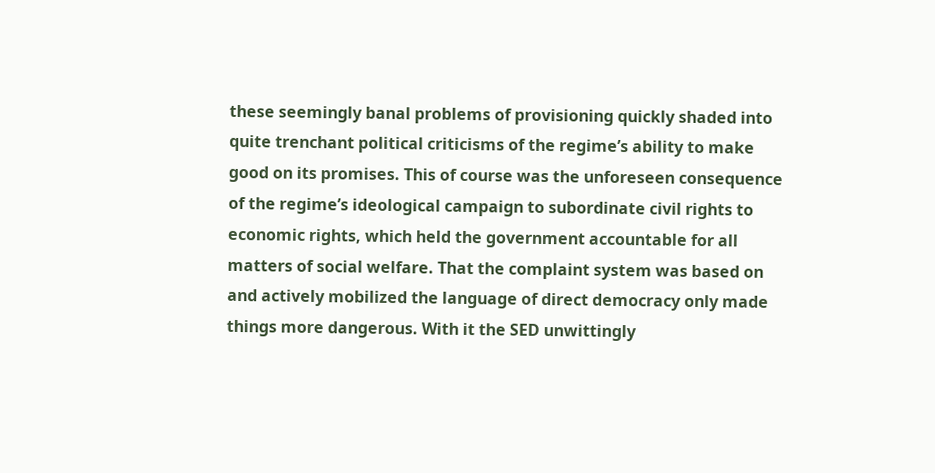these seemingly banal problems of provisioning quickly shaded into quite trenchant political criticisms of the regime’s ability to make good on its promises. This of course was the unforeseen consequence of the regime’s ideological campaign to subordinate civil rights to economic rights, which held the government accountable for all matters of social welfare. That the complaint system was based on and actively mobilized the language of direct democracy only made things more dangerous. With it the SED unwittingly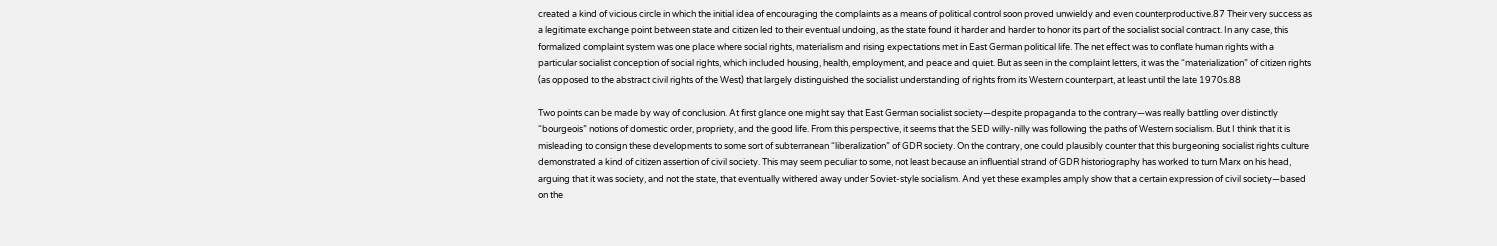created a kind of vicious circle in which the initial idea of encouraging the complaints as a means of political control soon proved unwieldy and even counterproductive.87 Their very success as a legitimate exchange point between state and citizen led to their eventual undoing, as the state found it harder and harder to honor its part of the socialist social contract. In any case, this formalized complaint system was one place where social rights, materialism and rising expectations met in East German political life. The net effect was to conflate human rights with a particular socialist conception of social rights, which included housing, health, employment, and peace and quiet. But as seen in the complaint letters, it was the “materialization” of citizen rights (as opposed to the abstract civil rights of the West) that largely distinguished the socialist understanding of rights from its Western counterpart, at least until the late 1970s.88

Two points can be made by way of conclusion. At first glance one might say that East German socialist society—despite propaganda to the contrary—was really battling over distinctly “bourgeois” notions of domestic order, propriety, and the good life. From this perspective, it seems that the SED willy-nilly was following the paths of Western socialism. But I think that it is misleading to consign these developments to some sort of subterranean “liberalization” of GDR society. On the contrary, one could plausibly counter that this burgeoning socialist rights culture demonstrated a kind of citizen assertion of civil society. This may seem peculiar to some, not least because an influential strand of GDR historiography has worked to turn Marx on his head, arguing that it was society, and not the state, that eventually withered away under Soviet-style socialism. And yet these examples amply show that a certain expression of civil society—based on the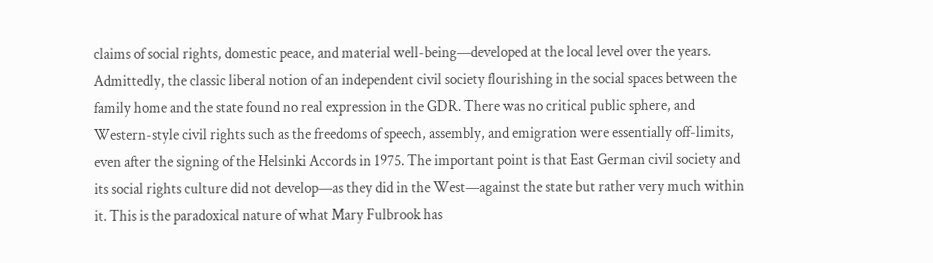claims of social rights, domestic peace, and material well-being—developed at the local level over the years. Admittedly, the classic liberal notion of an independent civil society flourishing in the social spaces between the family home and the state found no real expression in the GDR. There was no critical public sphere, and Western-style civil rights such as the freedoms of speech, assembly, and emigration were essentially off-limits, even after the signing of the Helsinki Accords in 1975. The important point is that East German civil society and its social rights culture did not develop—as they did in the West—against the state but rather very much within it. This is the paradoxical nature of what Mary Fulbrook has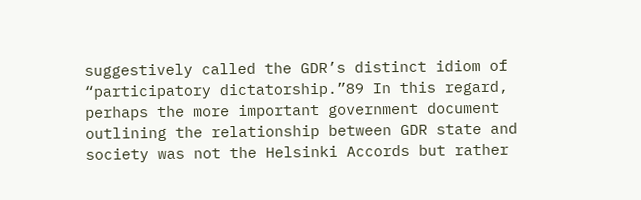suggestively called the GDR’s distinct idiom of “participatory dictatorship.”89 In this regard, perhaps the more important government document outlining the relationship between GDR state and society was not the Helsinki Accords but rather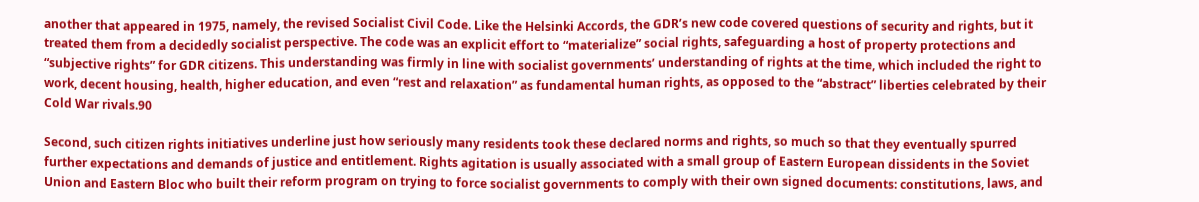another that appeared in 1975, namely, the revised Socialist Civil Code. Like the Helsinki Accords, the GDR’s new code covered questions of security and rights, but it treated them from a decidedly socialist perspective. The code was an explicit effort to “materialize” social rights, safeguarding a host of property protections and “subjective rights” for GDR citizens. This understanding was firmly in line with socialist governments’ understanding of rights at the time, which included the right to work, decent housing, health, higher education, and even “rest and relaxation” as fundamental human rights, as opposed to the “abstract” liberties celebrated by their Cold War rivals.90

Second, such citizen rights initiatives underline just how seriously many residents took these declared norms and rights, so much so that they eventually spurred further expectations and demands of justice and entitlement. Rights agitation is usually associated with a small group of Eastern European dissidents in the Soviet Union and Eastern Bloc who built their reform program on trying to force socialist governments to comply with their own signed documents: constitutions, laws, and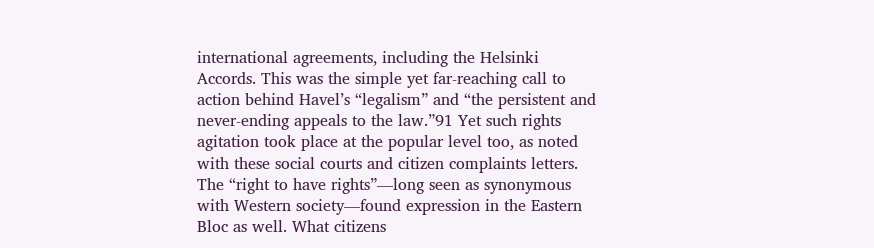international agreements, including the Helsinki Accords. This was the simple yet far-reaching call to action behind Havel’s “legalism” and “the persistent and never-ending appeals to the law.”91 Yet such rights agitation took place at the popular level too, as noted with these social courts and citizen complaints letters. The “right to have rights”—long seen as synonymous with Western society—found expression in the Eastern Bloc as well. What citizens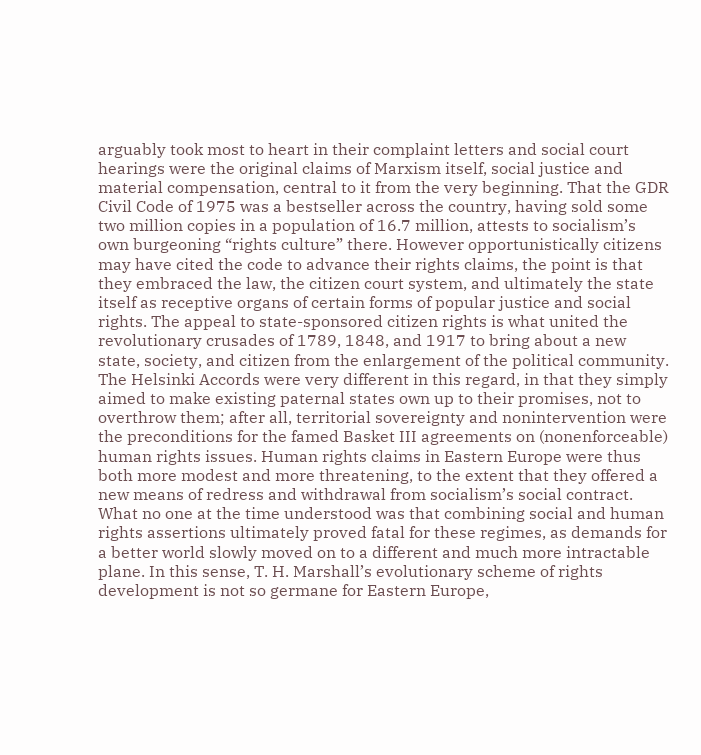arguably took most to heart in their complaint letters and social court hearings were the original claims of Marxism itself, social justice and material compensation, central to it from the very beginning. That the GDR Civil Code of 1975 was a bestseller across the country, having sold some two million copies in a population of 16.7 million, attests to socialism’s own burgeoning “rights culture” there. However opportunistically citizens may have cited the code to advance their rights claims, the point is that they embraced the law, the citizen court system, and ultimately the state itself as receptive organs of certain forms of popular justice and social rights. The appeal to state-sponsored citizen rights is what united the revolutionary crusades of 1789, 1848, and 1917 to bring about a new state, society, and citizen from the enlargement of the political community. The Helsinki Accords were very different in this regard, in that they simply aimed to make existing paternal states own up to their promises, not to overthrow them; after all, territorial sovereignty and nonintervention were the preconditions for the famed Basket III agreements on (nonenforceable) human rights issues. Human rights claims in Eastern Europe were thus both more modest and more threatening, to the extent that they offered a new means of redress and withdrawal from socialism’s social contract. What no one at the time understood was that combining social and human rights assertions ultimately proved fatal for these regimes, as demands for a better world slowly moved on to a different and much more intractable plane. In this sense, T. H. Marshall’s evolutionary scheme of rights development is not so germane for Eastern Europe,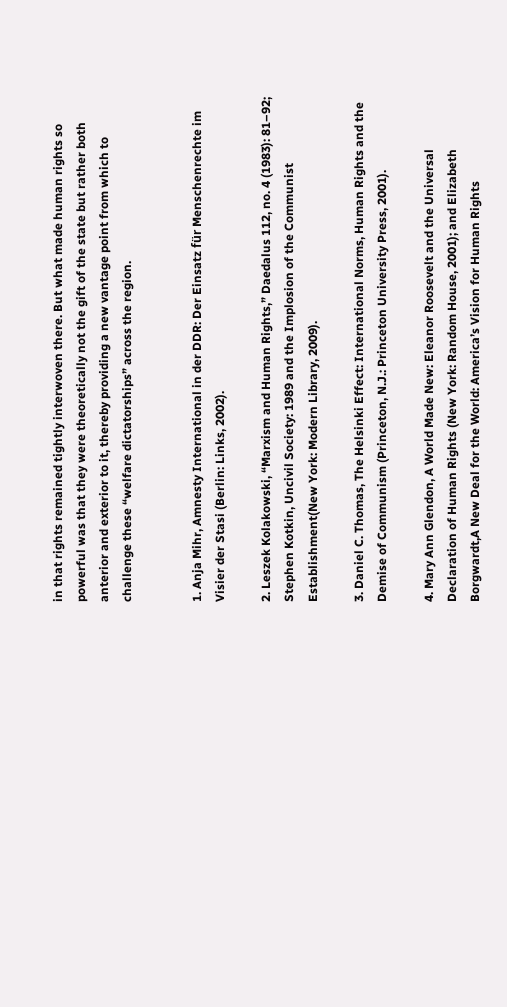in that rights remained tightly interwoven there. But what made human rights so powerful was that they were theoretically not the gift of the state but rather both anterior and exterior to it, thereby providing a new vantage point from which to challenge these “welfare dictatorships” across the region.


1. Anja Mihr, Amnesty International in der DDR: Der Einsatz für Menschenrechte im Visier der Stasi (Berlin: Links, 2002).

2. Leszek Kolakowski, “Marxism and Human Rights,” Daedalus 112, no. 4 (1983): 81–92; Stephen Kotkin, Uncivil Society: 1989 and the Implosion of the Communist Establishment(New York: Modern Library, 2009).

3. Daniel C. Thomas, The Helsinki Effect: International Norms, Human Rights and the Demise of Communism (Princeton, N.J.: Princeton University Press, 2001).

4. Mary Ann Glendon, A World Made New: Eleanor Roosevelt and the Universal Declaration of Human Rights (New York: Random House, 2001); and Elizabeth Borgwardt,A New Deal for the World: America’s Vision for Human Rights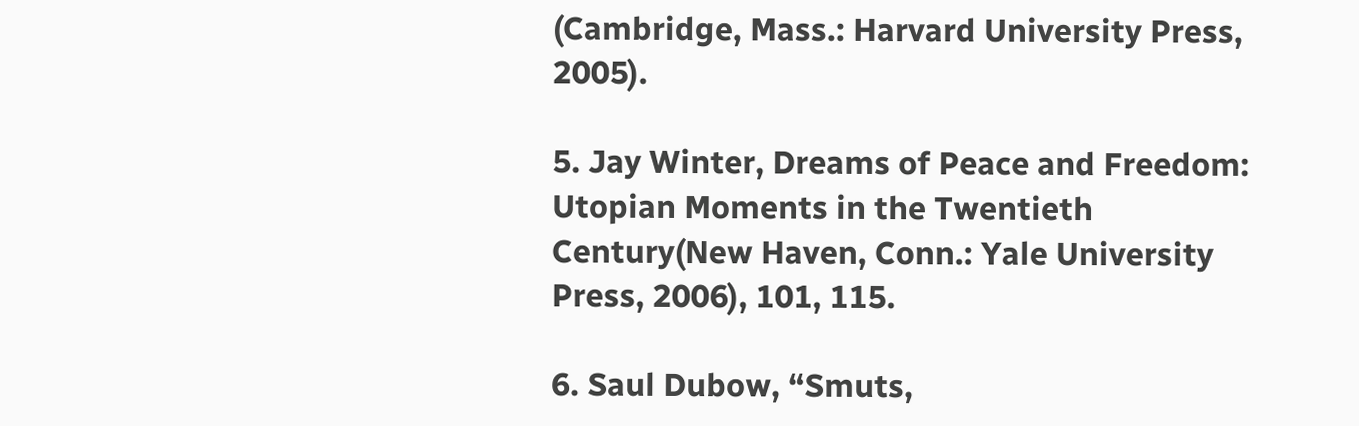(Cambridge, Mass.: Harvard University Press, 2005).

5. Jay Winter, Dreams of Peace and Freedom: Utopian Moments in the Twentieth Century(New Haven, Conn.: Yale University Press, 2006), 101, 115.

6. Saul Dubow, “Smuts,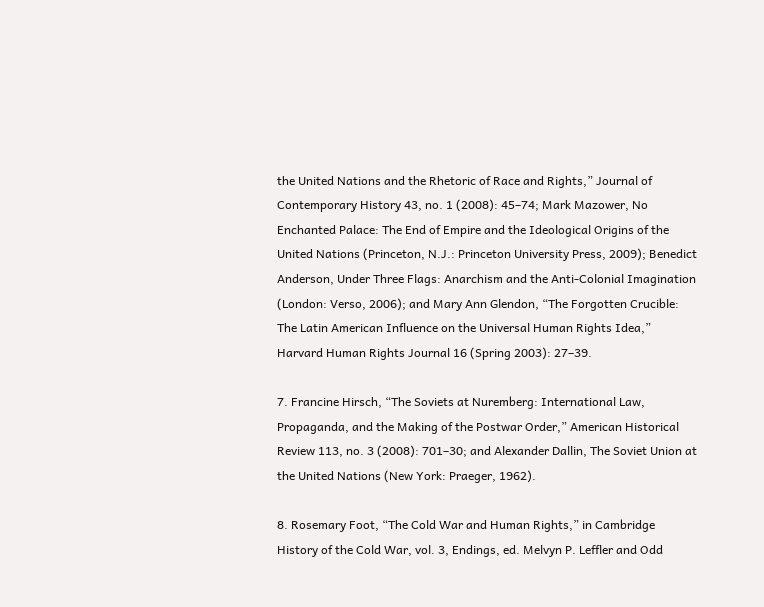the United Nations and the Rhetoric of Race and Rights,” Journal of Contemporary History 43, no. 1 (2008): 45–74; Mark Mazower, No Enchanted Palace: The End of Empire and the Ideological Origins of the United Nations (Princeton, N.J.: Princeton University Press, 2009); Benedict Anderson, Under Three Flags: Anarchism and the Anti-Colonial Imagination (London: Verso, 2006); and Mary Ann Glendon, “The Forgotten Crucible: The Latin American Influence on the Universal Human Rights Idea,” Harvard Human Rights Journal 16 (Spring 2003): 27–39.

7. Francine Hirsch, “The Soviets at Nuremberg: International Law, Propaganda, and the Making of the Postwar Order,” American Historical Review 113, no. 3 (2008): 701–30; and Alexander Dallin, The Soviet Union at the United Nations (New York: Praeger, 1962).

8. Rosemary Foot, “The Cold War and Human Rights,” in Cambridge History of the Cold War, vol. 3, Endings, ed. Melvyn P. Leffler and Odd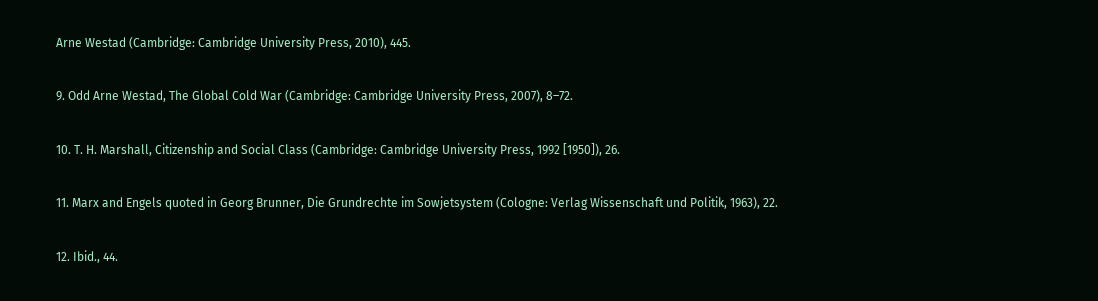Arne Westad (Cambridge: Cambridge University Press, 2010), 445.

9. Odd Arne Westad, The Global Cold War (Cambridge: Cambridge University Press, 2007), 8–72.

10. T. H. Marshall, Citizenship and Social Class (Cambridge: Cambridge University Press, 1992 [1950]), 26.

11. Marx and Engels quoted in Georg Brunner, Die Grundrechte im Sowjetsystem (Cologne: Verlag Wissenschaft und Politik, 1963), 22.

12. Ibid., 44.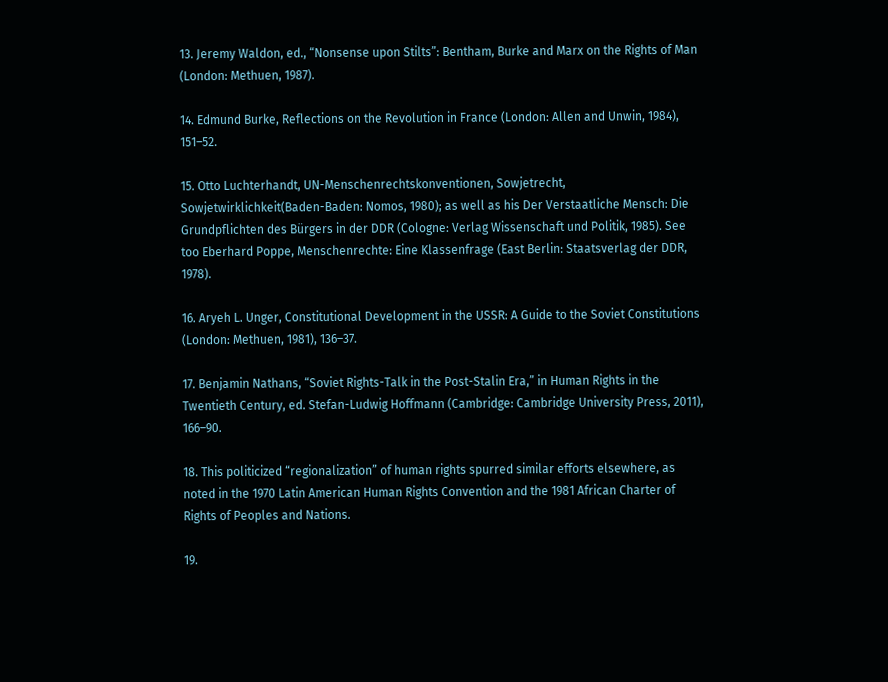13. Jeremy Waldon, ed., “Nonsense upon Stilts”: Bentham, Burke and Marx on the Rights of Man (London: Methuen, 1987).

14. Edmund Burke, Reflections on the Revolution in France (London: Allen and Unwin, 1984), 151–52.

15. Otto Luchterhandt, UN-Menschenrechtskonventionen, Sowjetrecht, Sowjetwirklichkeit(Baden-Baden: Nomos, 1980); as well as his Der Verstaatliche Mensch: Die Grundpflichten des Bürgers in der DDR (Cologne: Verlag Wissenschaft und Politik, 1985). See too Eberhard Poppe, Menschenrechte: Eine Klassenfrage (East Berlin: Staatsverlag der DDR, 1978).

16. Aryeh L. Unger, Constitutional Development in the USSR: A Guide to the Soviet Constitutions (London: Methuen, 1981), 136–37.

17. Benjamin Nathans, “Soviet Rights-Talk in the Post-Stalin Era,” in Human Rights in the Twentieth Century, ed. Stefan-Ludwig Hoffmann (Cambridge: Cambridge University Press, 2011), 166–90.

18. This politicized “regionalization” of human rights spurred similar efforts elsewhere, as noted in the 1970 Latin American Human Rights Convention and the 1981 African Charter of Rights of Peoples and Nations.

19.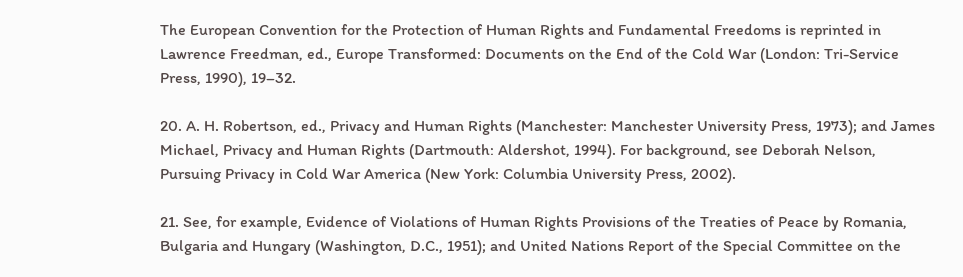The European Convention for the Protection of Human Rights and Fundamental Freedoms is reprinted in Lawrence Freedman, ed., Europe Transformed: Documents on the End of the Cold War (London: Tri-Service Press, 1990), 19–32.

20. A. H. Robertson, ed., Privacy and Human Rights (Manchester: Manchester University Press, 1973); and James Michael, Privacy and Human Rights (Dartmouth: Aldershot, 1994). For background, see Deborah Nelson, Pursuing Privacy in Cold War America (New York: Columbia University Press, 2002).

21. See, for example, Evidence of Violations of Human Rights Provisions of the Treaties of Peace by Romania, Bulgaria and Hungary (Washington, D.C., 1951); and United Nations Report of the Special Committee on the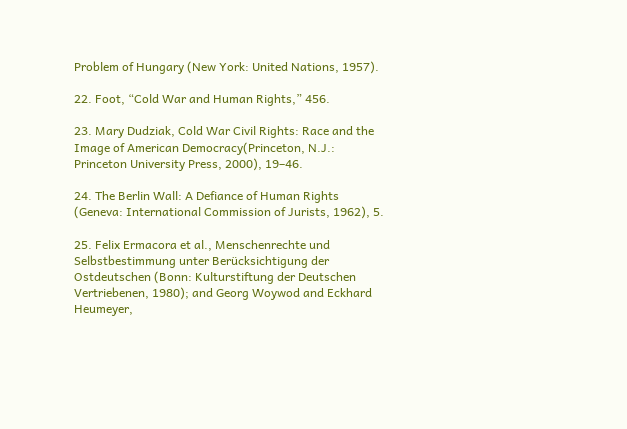Problem of Hungary (New York: United Nations, 1957).

22. Foot, “Cold War and Human Rights,” 456.

23. Mary Dudziak, Cold War Civil Rights: Race and the Image of American Democracy(Princeton, N.J.: Princeton University Press, 2000), 19–46.

24. The Berlin Wall: A Defiance of Human Rights (Geneva: International Commission of Jurists, 1962), 5.

25. Felix Ermacora et al., Menschenrechte und Selbstbestimmung unter Berücksichtigung der Ostdeutschen (Bonn: Kulturstiftung der Deutschen Vertriebenen, 1980); and Georg Woywod and Eckhard Heumeyer,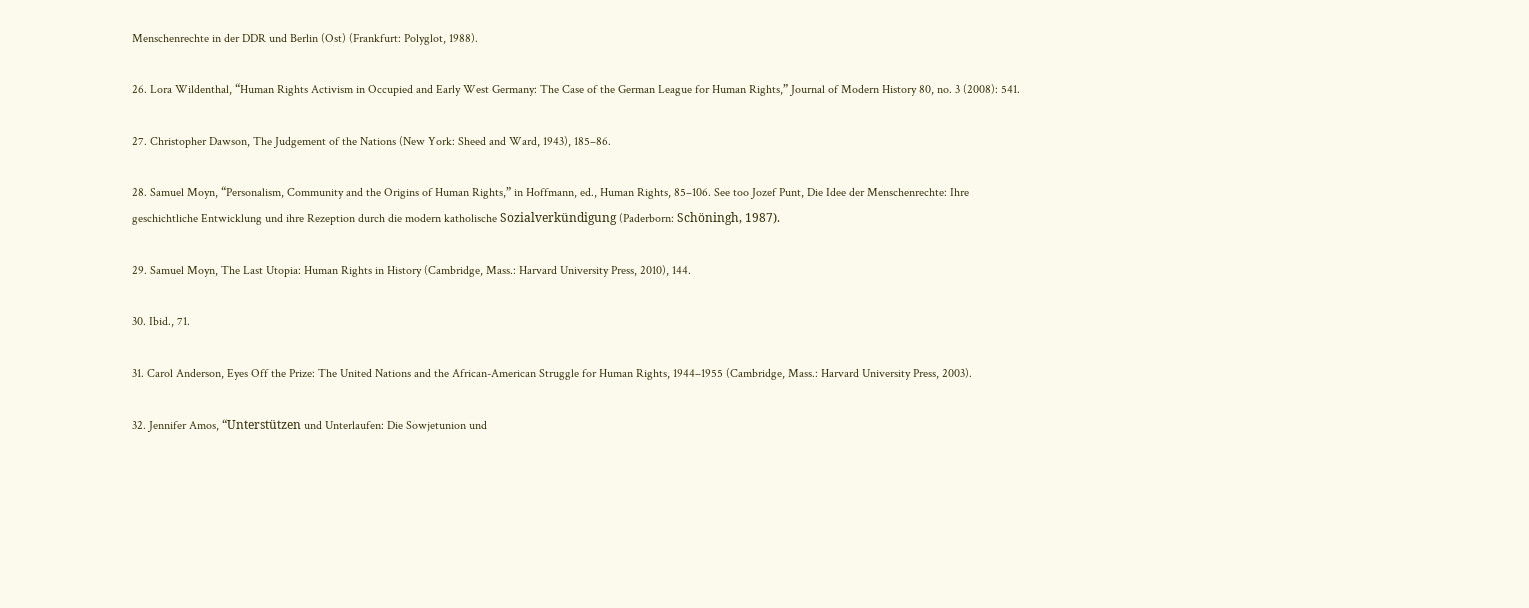Menschenrechte in der DDR und Berlin (Ost) (Frankfurt: Polyglot, 1988).

26. Lora Wildenthal, “Human Rights Activism in Occupied and Early West Germany: The Case of the German League for Human Rights,” Journal of Modern History 80, no. 3 (2008): 541.

27. Christopher Dawson, The Judgement of the Nations (New York: Sheed and Ward, 1943), 185–86.

28. Samuel Moyn, “Personalism, Community and the Origins of Human Rights,” in Hoffmann, ed., Human Rights, 85–106. See too Jozef Punt, Die Idee der Menschenrechte: Ihre geschichtliche Entwicklung und ihre Rezeption durch die modern katholische Sozialverkündigung (Paderborn: Schöningh, 1987).

29. Samuel Moyn, The Last Utopia: Human Rights in History (Cambridge, Mass.: Harvard University Press, 2010), 144.

30. Ibid., 71.

31. Carol Anderson, Eyes Off the Prize: The United Nations and the African-American Struggle for Human Rights, 1944–1955 (Cambridge, Mass.: Harvard University Press, 2003).

32. Jennifer Amos, “Unterstützen und Unterlaufen: Die Sowjetunion und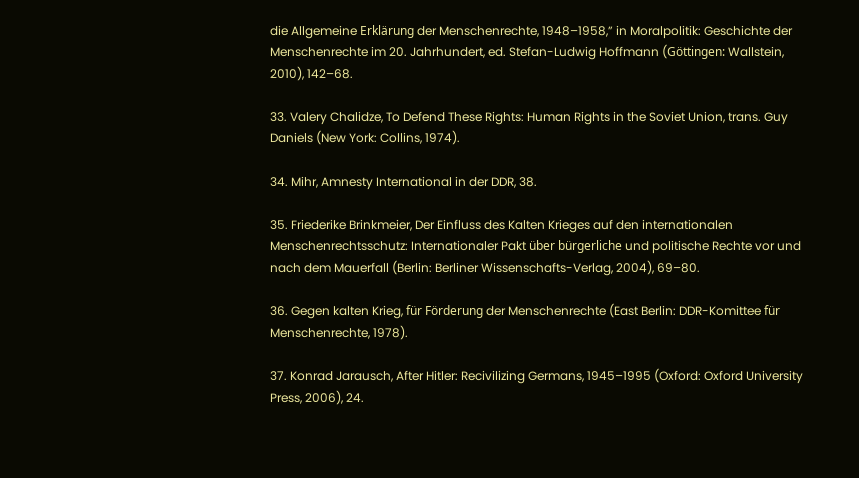die Allgemeine Erklärung der Menschenrechte, 1948–1958,” in Moralpolitik: Geschichte der Menschenrechte im 20. Jahrhundert, ed. Stefan-Ludwig Hoffmann (Göttingen: Wallstein, 2010), 142–68.

33. Valery Chalidze, To Defend These Rights: Human Rights in the Soviet Union, trans. Guy Daniels (New York: Collins, 1974).

34. Mihr, Amnesty International in der DDR, 38.

35. Friederike Brinkmeier, Der Einfluss des Kalten Krieges auf den internationalen Menschenrechtsschutz: Internationaler Pakt über bürgerliche und politische Rechte vor und nach dem Mauerfall (Berlin: Berliner Wissenschafts-Verlag, 2004), 69–80.

36. Gegen kalten Krieg, für Förderung der Menschenrechte (East Berlin: DDR-Komittee für Menschenrechte, 1978).

37. Konrad Jarausch, After Hitler: Recivilizing Germans, 1945–1995 (Oxford: Oxford University Press, 2006), 24.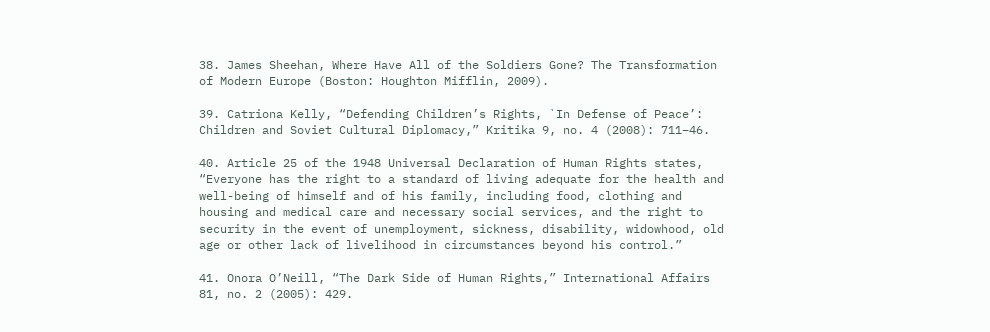38. James Sheehan, Where Have All of the Soldiers Gone? The Transformation of Modern Europe (Boston: Houghton Mifflin, 2009).

39. Catriona Kelly, “Defending Children’s Rights, `In Defense of Peace’: Children and Soviet Cultural Diplomacy,” Kritika 9, no. 4 (2008): 711–46.

40. Article 25 of the 1948 Universal Declaration of Human Rights states, “Everyone has the right to a standard of living adequate for the health and well-being of himself and of his family, including food, clothing and housing and medical care and necessary social services, and the right to security in the event of unemployment, sickness, disability, widowhood, old age or other lack of livelihood in circumstances beyond his control.”

41. Onora O’Neill, “The Dark Side of Human Rights,” International Affairs 81, no. 2 (2005): 429.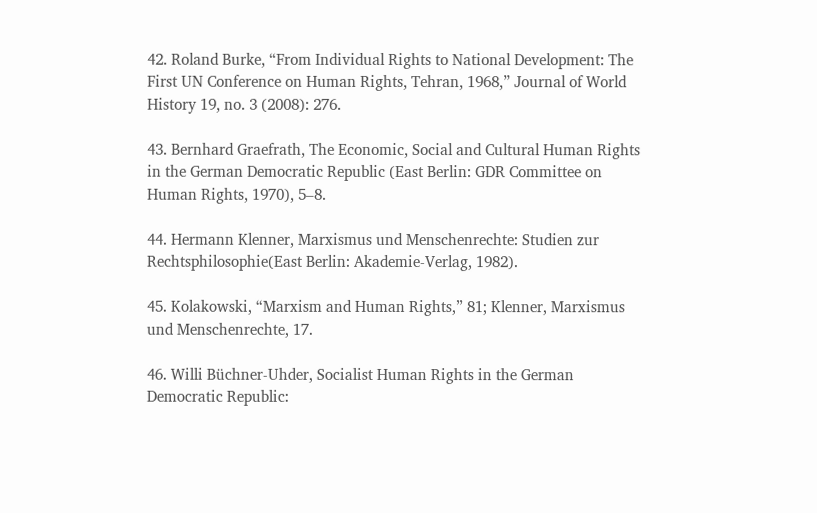42. Roland Burke, “From Individual Rights to National Development: The First UN Conference on Human Rights, Tehran, 1968,” Journal of World History 19, no. 3 (2008): 276.

43. Bernhard Graefrath, The Economic, Social and Cultural Human Rights in the German Democratic Republic (East Berlin: GDR Committee on Human Rights, 1970), 5–8.

44. Hermann Klenner, Marxismus und Menschenrechte: Studien zur Rechtsphilosophie(East Berlin: Akademie-Verlag, 1982).

45. Kolakowski, “Marxism and Human Rights,” 81; Klenner, Marxismus und Menschenrechte, 17.

46. Willi Büchner-Uhder, Socialist Human Rights in the German Democratic Republic: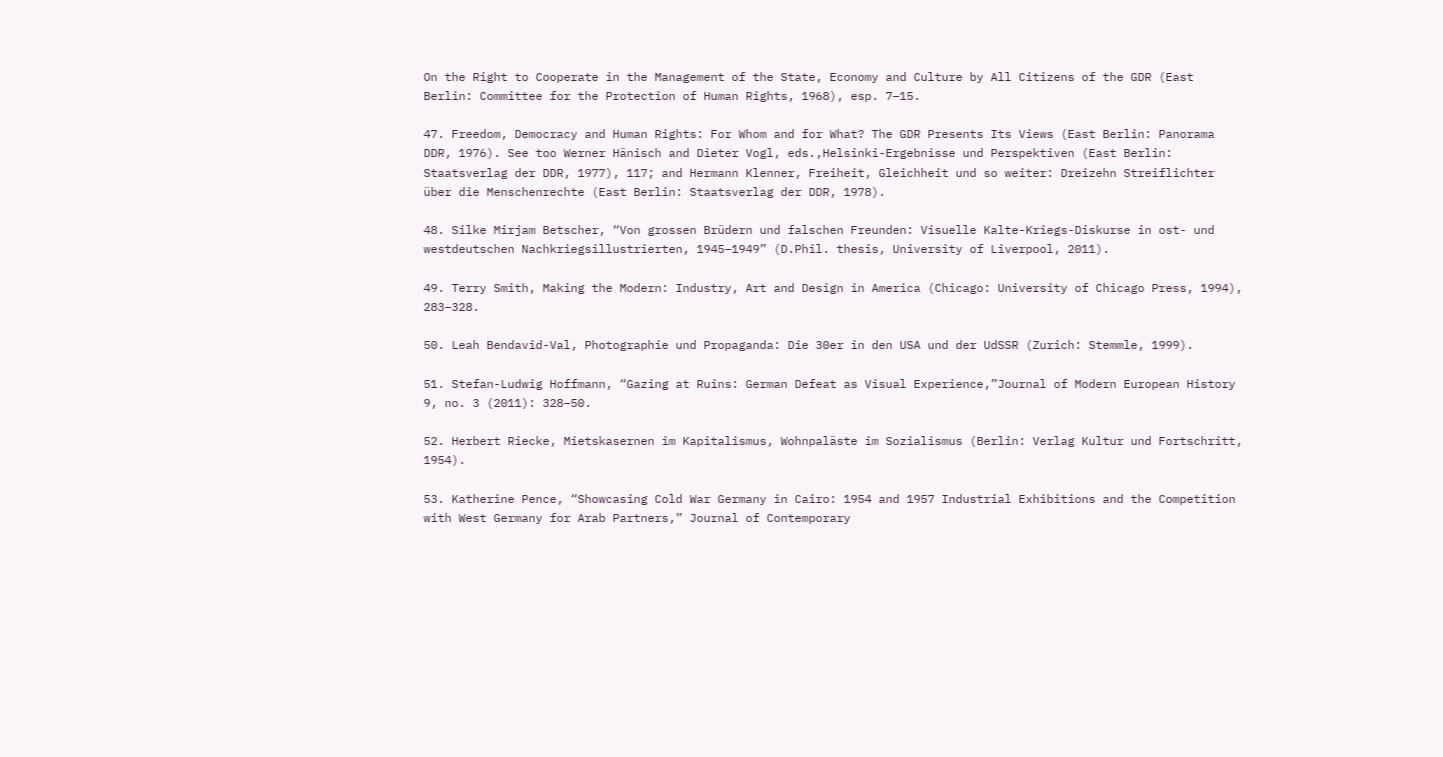On the Right to Cooperate in the Management of the State, Economy and Culture by All Citizens of the GDR (East Berlin: Committee for the Protection of Human Rights, 1968), esp. 7–15.

47. Freedom, Democracy and Human Rights: For Whom and for What? The GDR Presents Its Views (East Berlin: Panorama DDR, 1976). See too Werner Hänisch and Dieter Vogl, eds.,Helsinki-Ergebnisse und Perspektiven (East Berlin: Staatsverlag der DDR, 1977), 117; and Hermann Klenner, Freiheit, Gleichheit und so weiter: Dreizehn Streiflichter über die Menschenrechte (East Berlin: Staatsverlag der DDR, 1978).

48. Silke Mirjam Betscher, “Von grossen Brüdern und falschen Freunden: Visuelle Kalte-Kriegs-Diskurse in ost- und westdeutschen Nachkriegsillustrierten, 1945–1949” (D.Phil. thesis, University of Liverpool, 2011).

49. Terry Smith, Making the Modern: Industry, Art and Design in America (Chicago: University of Chicago Press, 1994), 283–328.

50. Leah Bendavid-Val, Photographie und Propaganda: Die 30er in den USA und der UdSSR (Zurich: Stemmle, 1999).

51. Stefan-Ludwig Hoffmann, “Gazing at Ruins: German Defeat as Visual Experience,”Journal of Modern European History 9, no. 3 (2011): 328–50.

52. Herbert Riecke, Mietskasernen im Kapitalismus, Wohnpaläste im Sozialismus (Berlin: Verlag Kultur und Fortschritt, 1954).

53. Katherine Pence, “Showcasing Cold War Germany in Cairo: 1954 and 1957 Industrial Exhibitions and the Competition with West Germany for Arab Partners,” Journal of Contemporary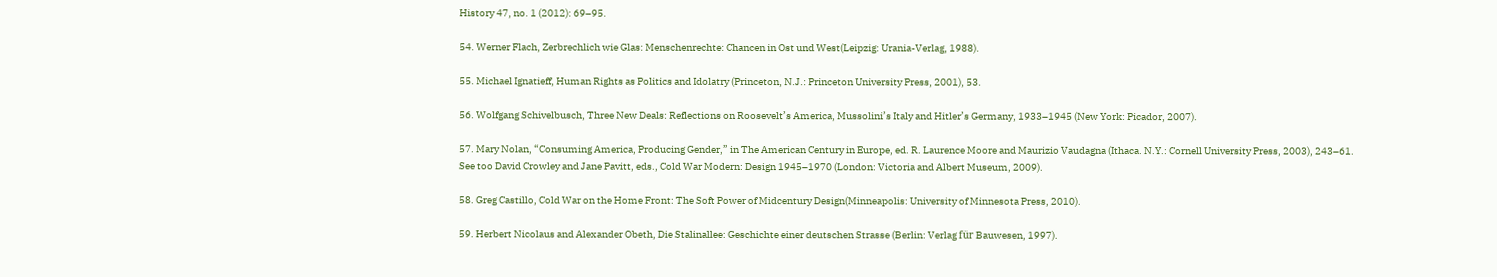History 47, no. 1 (2012): 69–95.

54. Werner Flach, Zerbrechlich wie Glas: Menschenrechte: Chancen in Ost und West(Leipzig: Urania-Verlag, 1988).

55. Michael Ignatieff, Human Rights as Politics and Idolatry (Princeton, N.J.: Princeton University Press, 2001), 53.

56. Wolfgang Schivelbusch, Three New Deals: Reflections on Roosevelt’s America, Mussolini’s Italy and Hitler’s Germany, 1933–1945 (New York: Picador, 2007).

57. Mary Nolan, “Consuming America, Producing Gender,” in The American Century in Europe, ed. R. Laurence Moore and Maurizio Vaudagna (Ithaca. N.Y.: Cornell University Press, 2003), 243–61. See too David Crowley and Jane Pavitt, eds., Cold War Modern: Design 1945–1970 (London: Victoria and Albert Museum, 2009).

58. Greg Castillo, Cold War on the Home Front: The Soft Power of Midcentury Design(Minneapolis: University of Minnesota Press, 2010).

59. Herbert Nicolaus and Alexander Obeth, Die Stalinallee: Geschichte einer deutschen Strasse (Berlin: Verlag für Bauwesen, 1997).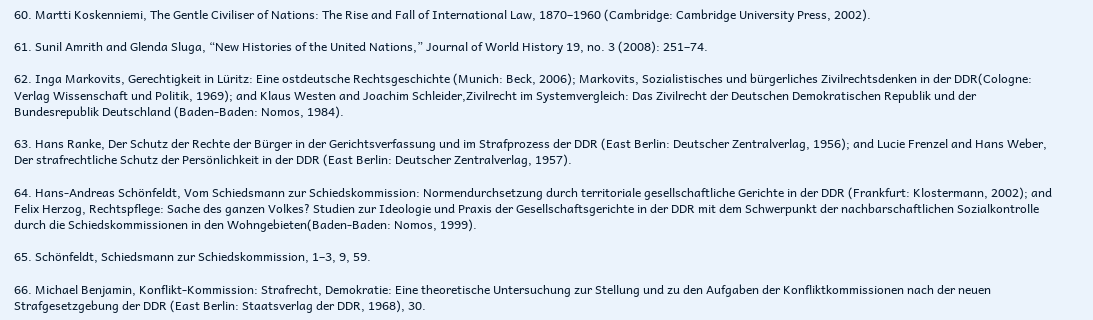60. Martti Koskenniemi, The Gentle Civiliser of Nations: The Rise and Fall of International Law, 1870–1960 (Cambridge: Cambridge University Press, 2002).

61. Sunil Amrith and Glenda Sluga, “New Histories of the United Nations,” Journal of World History 19, no. 3 (2008): 251–74.

62. Inga Markovits, Gerechtigkeit in Lüritz: Eine ostdeutsche Rechtsgeschichte (Munich: Beck, 2006); Markovits, Sozialistisches und bürgerliches Zivilrechtsdenken in der DDR(Cologne: Verlag Wissenschaft und Politik, 1969); and Klaus Westen and Joachim Schleider,Zivilrecht im Systemvergleich: Das Zivilrecht der Deutschen Demokratischen Republik und der Bundesrepublik Deutschland (Baden-Baden: Nomos, 1984).

63. Hans Ranke, Der Schutz der Rechte der Bürger in der Gerichtsverfassung und im Strafprozess der DDR (East Berlin: Deutscher Zentralverlag, 1956); and Lucie Frenzel and Hans Weber, Der strafrechtliche Schutz der Persönlichkeit in der DDR (East Berlin: Deutscher Zentralverlag, 1957).

64. Hans-Andreas Schönfeldt, Vom Schiedsmann zur Schiedskommission: Normendurchsetzung durch territoriale gesellschaftliche Gerichte in der DDR (Frankfurt: Klostermann, 2002); and Felix Herzog, Rechtspflege: Sache des ganzen Volkes? Studien zur Ideologie und Praxis der Gesellschaftsgerichte in der DDR mit dem Schwerpunkt der nachbarschaftlichen Sozialkontrolle durch die Schiedskommissionen in den Wohngebieten(Baden-Baden: Nomos, 1999).

65. Schönfeldt, Schiedsmann zur Schiedskommission, 1–3, 9, 59.

66. Michael Benjamin, Konflikt-Kommission: Strafrecht, Demokratie: Eine theoretische Untersuchung zur Stellung und zu den Aufgaben der Konfliktkommissionen nach der neuen Strafgesetzgebung der DDR (East Berlin: Staatsverlag der DDR, 1968), 30.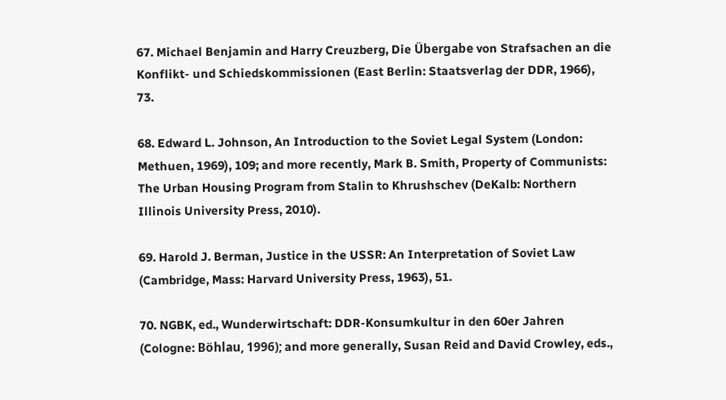67. Michael Benjamin and Harry Creuzberg, Die Übergabe von Strafsachen an die Konflikt- und Schiedskommissionen (East Berlin: Staatsverlag der DDR, 1966), 73.

68. Edward L. Johnson, An Introduction to the Soviet Legal System (London: Methuen, 1969), 109; and more recently, Mark B. Smith, Property of Communists: The Urban Housing Program from Stalin to Khrushschev (DeKalb: Northern Illinois University Press, 2010).

69. Harold J. Berman, Justice in the USSR: An Interpretation of Soviet Law (Cambridge, Mass: Harvard University Press, 1963), 51.

70. NGBK, ed., Wunderwirtschaft: DDR-Konsumkultur in den 60er Jahren (Cologne: Böhlau, 1996); and more generally, Susan Reid and David Crowley, eds.,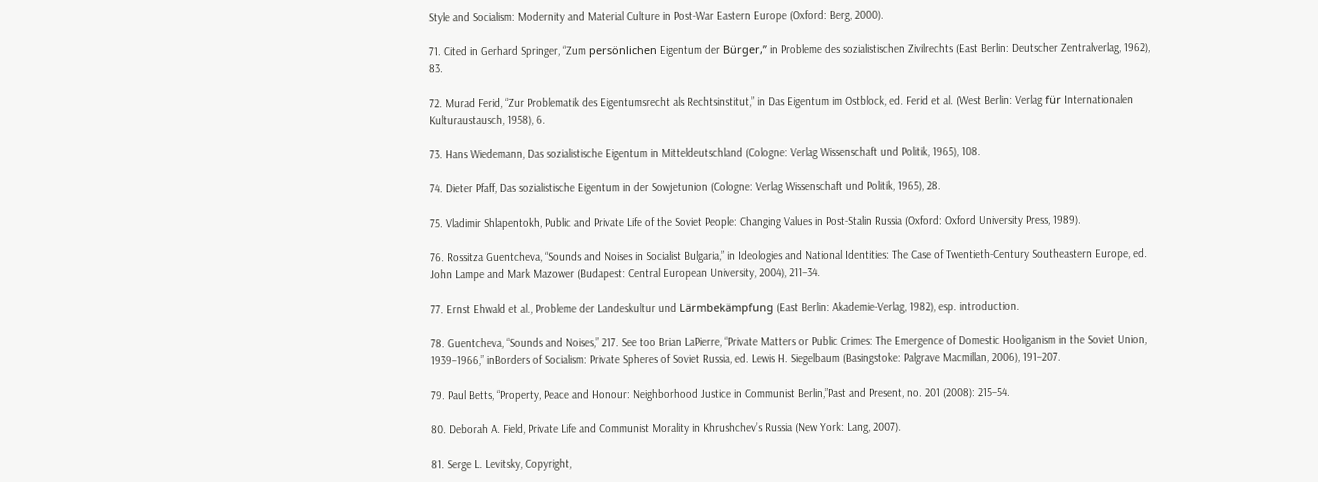Style and Socialism: Modernity and Material Culture in Post-War Eastern Europe (Oxford: Berg, 2000).

71. Cited in Gerhard Springer, “Zum persönlichen Eigentum der Bürger,” in Probleme des sozialistischen Zivilrechts (East Berlin: Deutscher Zentralverlag, 1962), 83.

72. Murad Ferid, “Zur Problematik des Eigentumsrecht als Rechtsinstitut,” in Das Eigentum im Ostblock, ed. Ferid et al. (West Berlin: Verlag für Internationalen Kulturaustausch, 1958), 6.

73. Hans Wiedemann, Das sozialistische Eigentum in Mitteldeutschland (Cologne: Verlag Wissenschaft und Politik, 1965), 108.

74. Dieter Pfaff, Das sozialistische Eigentum in der Sowjetunion (Cologne: Verlag Wissenschaft und Politik, 1965), 28.

75. Vladimir Shlapentokh, Public and Private Life of the Soviet People: Changing Values in Post-Stalin Russia (Oxford: Oxford University Press, 1989).

76. Rossitza Guentcheva, “Sounds and Noises in Socialist Bulgaria,” in Ideologies and National Identities: The Case of Twentieth-Century Southeastern Europe, ed. John Lampe and Mark Mazower (Budapest: Central European University, 2004), 211–34.

77. Ernst Ehwald et al., Probleme der Landeskultur und Lärmbekämpfung (East Berlin: Akademie-Verlag, 1982), esp. introduction.

78. Guentcheva, “Sounds and Noises,” 217. See too Brian LaPierre, “Private Matters or Public Crimes: The Emergence of Domestic Hooliganism in the Soviet Union, 1939–1966,” inBorders of Socialism: Private Spheres of Soviet Russia, ed. Lewis H. Siegelbaum (Basingstoke: Palgrave Macmillan, 2006), 191–207.

79. Paul Betts, “Property, Peace and Honour: Neighborhood Justice in Communist Berlin,”Past and Present, no. 201 (2008): 215–54.

80. Deborah A. Field, Private Life and Communist Morality in Khrushchev’s Russia (New York: Lang, 2007).

81. Serge L. Levitsky, Copyright,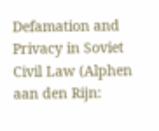Defamation and Privacy in Soviet Civil Law (Alphen aan den Rijn: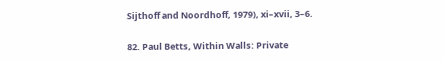Sijthoff and Noordhoff, 1979), xi–xvii, 3–6.

82. Paul Betts, Within Walls: Private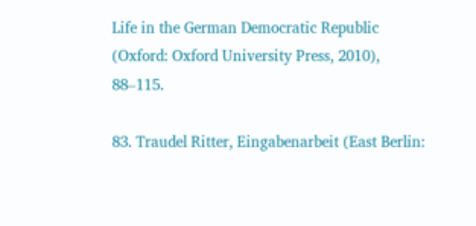Life in the German Democratic Republic (Oxford: Oxford University Press, 2010), 88–115.

83. Traudel Ritter, Eingabenarbeit (East Berlin: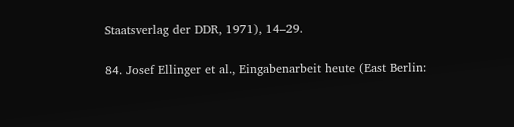Staatsverlag der DDR, 1971), 14–29.

84. Josef Ellinger et al., Eingabenarbeit heute (East Berlin: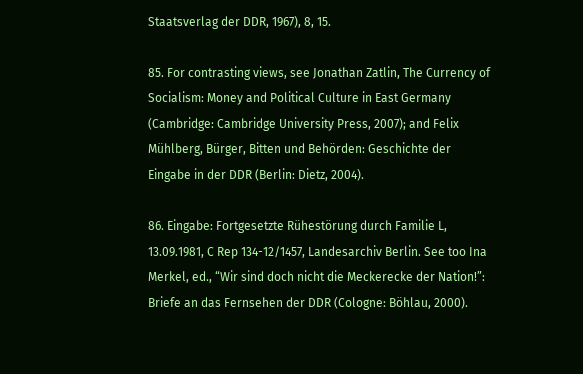Staatsverlag der DDR, 1967), 8, 15.

85. For contrasting views, see Jonathan Zatlin, The Currency of Socialism: Money and Political Culture in East Germany (Cambridge: Cambridge University Press, 2007); and Felix Mühlberg, Bürger, Bitten und Behörden: Geschichte der Eingabe in der DDR (Berlin: Dietz, 2004).

86. Eingabe: Fortgesetzte Rühestörung durch Familie L, 13.09.1981, C Rep 134-12/1457, Landesarchiv Berlin. See too Ina Merkel, ed., “Wir sind doch nicht die Meckerecke der Nation!”: Briefe an das Fernsehen der DDR (Cologne: Böhlau, 2000).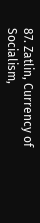87. Zatlin, Currency of Socialism,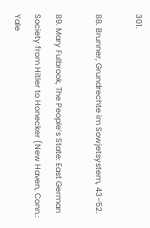301.

88. Brunner, Grundrechte im Sowjetsystem, 43–52.

89. Mary Fulbrook, The People’s State: East German Society from Hitler to Honecker (New Haven, Conn.: Yale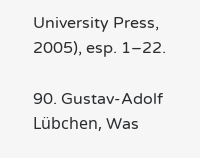University Press, 2005), esp. 1–22.

90. Gustav-Adolf Lübchen, Was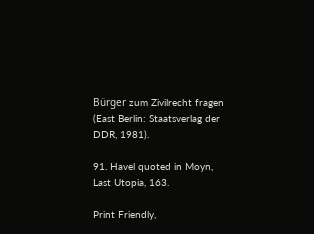Bürger zum Zivilrecht fragen (East Berlin: Staatsverlag der DDR, 1981).

91. Havel quoted in Moyn, Last Utopia, 163.

Print Friendly,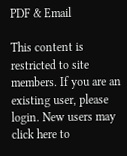PDF & Email

This content is restricted to site members. If you are an existing user, please login. New users may click here to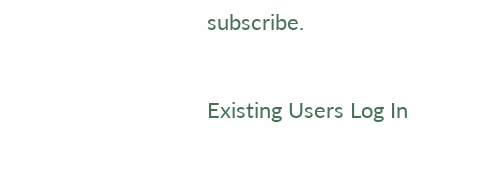subscribe.

Existing Users Log In